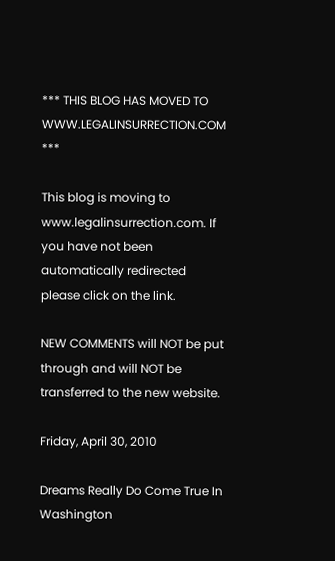*** THIS BLOG HAS MOVED TO WWW.LEGALINSURRECTION.COM ***

This blog is moving to www.legalinsurrection.com. If you have not been automatically redirected please click on the link.

NEW COMMENTS will NOT be put through and will NOT be transferred to the new website.

Friday, April 30, 2010

Dreams Really Do Come True In Washington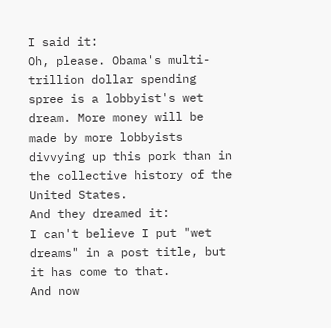I said it:
Oh, please. Obama's multi-trillion dollar spending spree is a lobbyist's wet dream. More money will be made by more lobbyists divvying up this pork than in the collective history of the United States.
And they dreamed it:
I can't believe I put "wet dreams" in a post title, but it has come to that.
And now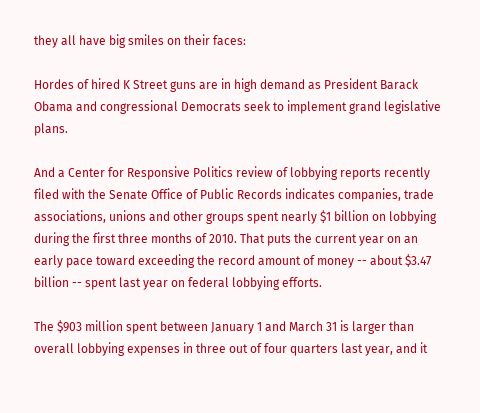they all have big smiles on their faces:

Hordes of hired K Street guns are in high demand as President Barack Obama and congressional Democrats seek to implement grand legislative plans.

And a Center for Responsive Politics review of lobbying reports recently filed with the Senate Office of Public Records indicates companies, trade associations, unions and other groups spent nearly $1 billion on lobbying during the first three months of 2010. That puts the current year on an early pace toward exceeding the record amount of money -- about $3.47 billion -- spent last year on federal lobbying efforts.

The $903 million spent between January 1 and March 31 is larger than overall lobbying expenses in three out of four quarters last year, and it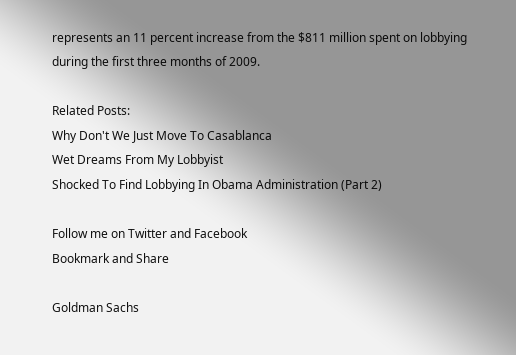represents an 11 percent increase from the $811 million spent on lobbying during the first three months of 2009.

Related Posts:
Why Don't We Just Move To Casablanca
Wet Dreams From My Lobbyist
Shocked To Find Lobbying In Obama Administration (Part 2)

Follow me on Twitter and Facebook
Bookmark and Share

Goldman Sachs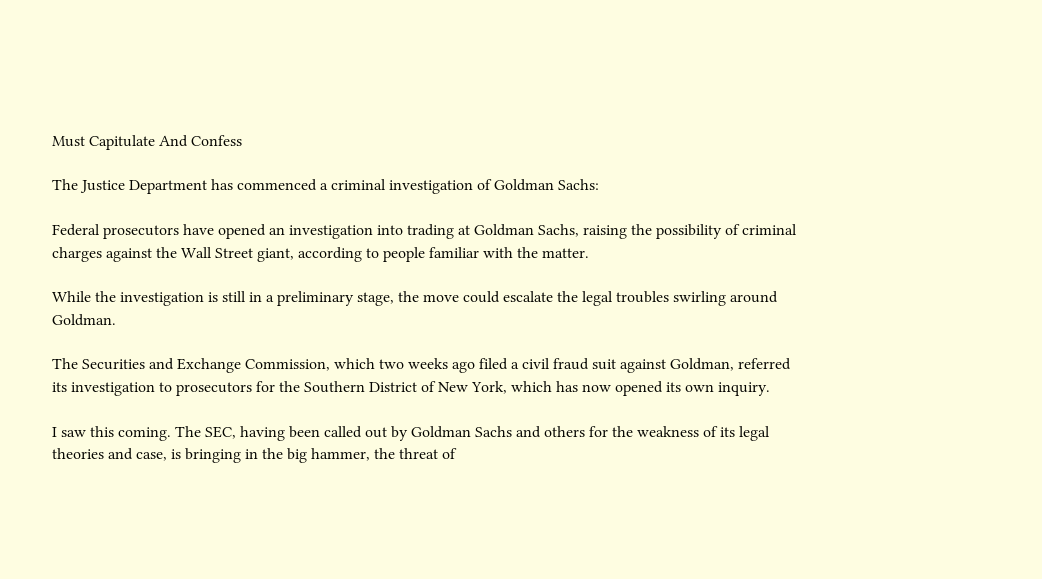Must Capitulate And Confess

The Justice Department has commenced a criminal investigation of Goldman Sachs:

Federal prosecutors have opened an investigation into trading at Goldman Sachs, raising the possibility of criminal charges against the Wall Street giant, according to people familiar with the matter.

While the investigation is still in a preliminary stage, the move could escalate the legal troubles swirling around Goldman.

The Securities and Exchange Commission, which two weeks ago filed a civil fraud suit against Goldman, referred its investigation to prosecutors for the Southern District of New York, which has now opened its own inquiry.

I saw this coming. The SEC, having been called out by Goldman Sachs and others for the weakness of its legal theories and case, is bringing in the big hammer, the threat of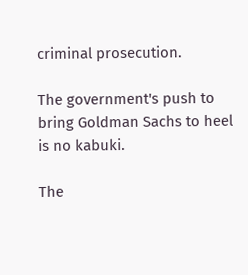criminal prosecution.

The government's push to bring Goldman Sachs to heel is no kabuki.

The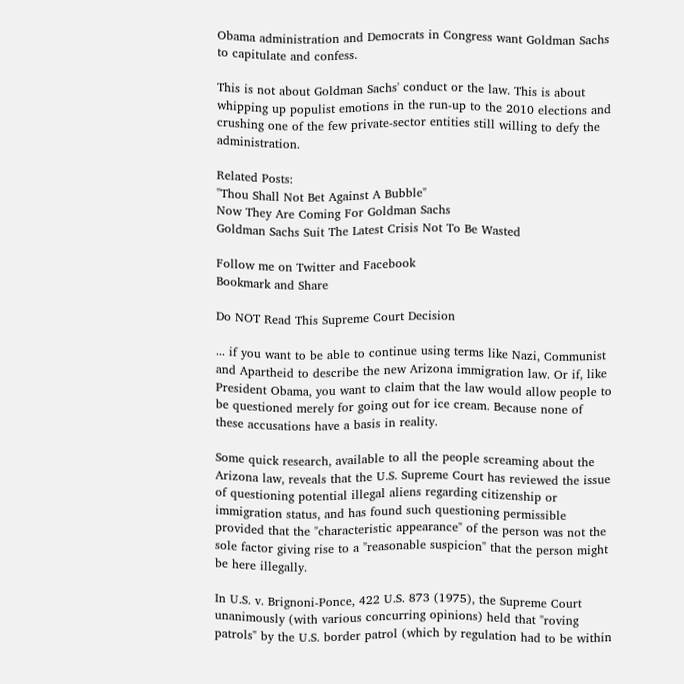Obama administration and Democrats in Congress want Goldman Sachs to capitulate and confess.

This is not about Goldman Sachs' conduct or the law. This is about whipping up populist emotions in the run-up to the 2010 elections and crushing one of the few private-sector entities still willing to defy the administration.

Related Posts:
"Thou Shall Not Bet Against A Bubble"
Now They Are Coming For Goldman Sachs
Goldman Sachs Suit The Latest Crisis Not To Be Wasted

Follow me on Twitter and Facebook
Bookmark and Share

Do NOT Read This Supreme Court Decision

... if you want to be able to continue using terms like Nazi, Communist and Apartheid to describe the new Arizona immigration law. Or if, like President Obama, you want to claim that the law would allow people to be questioned merely for going out for ice cream. Because none of these accusations have a basis in reality.

Some quick research, available to all the people screaming about the Arizona law, reveals that the U.S. Supreme Court has reviewed the issue of questioning potential illegal aliens regarding citizenship or immigration status, and has found such questioning permissible provided that the "characteristic appearance" of the person was not the sole factor giving rise to a "reasonable suspicion" that the person might be here illegally.

In U.S. v. Brignoni-Ponce, 422 U.S. 873 (1975), the Supreme Court unanimously (with various concurring opinions) held that "roving patrols" by the U.S. border patrol (which by regulation had to be within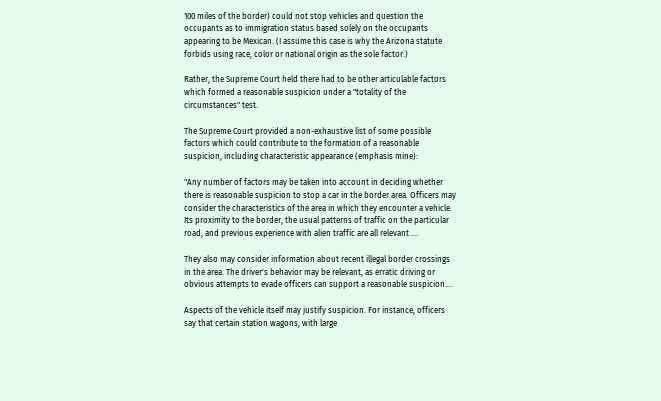100 miles of the border) could not stop vehicles and question the occupants as to immigration status based solely on the occupants appearing to be Mexican. (I assume this case is why the Arizona statute forbids using race, color or national origin as the sole factor.)

Rather, the Supreme Court held there had to be other articulable factors which formed a reasonable suspicion under a "totality of the circumstances" test.

The Supreme Court provided a non-exhaustive list of some possible factors which could contribute to the formation of a reasonable suspicion, including characteristic appearance (emphasis mine):

"Any number of factors may be taken into account in deciding whether there is reasonable suspicion to stop a car in the border area. Officers may consider the characteristics of the area in which they encounter a vehicle. Its proximity to the border, the usual patterns of traffic on the particular road, and previous experience with alien traffic are all relevant ....

They also may consider information about recent illegal border crossings in the area. The driver's behavior may be relevant, as erratic driving or obvious attempts to evade officers can support a reasonable suspicion....

Aspects of the vehicle itself may justify suspicion. For instance, officers say that certain station wagons, with large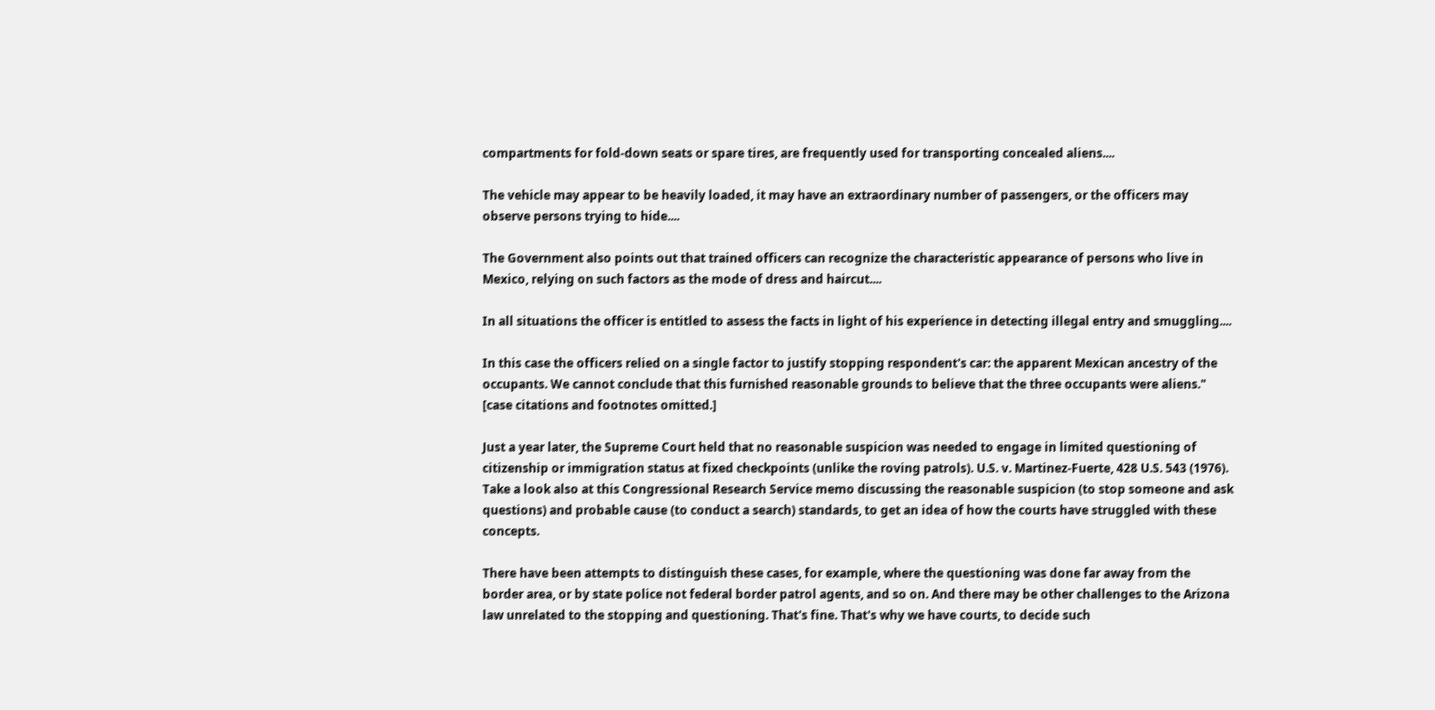compartments for fold-down seats or spare tires, are frequently used for transporting concealed aliens....

The vehicle may appear to be heavily loaded, it may have an extraordinary number of passengers, or the officers may observe persons trying to hide....

The Government also points out that trained officers can recognize the characteristic appearance of persons who live in Mexico, relying on such factors as the mode of dress and haircut....

In all situations the officer is entitled to assess the facts in light of his experience in detecting illegal entry and smuggling....

In this case the officers relied on a single factor to justify stopping respondent's car: the apparent Mexican ancestry of the occupants. We cannot conclude that this furnished reasonable grounds to believe that the three occupants were aliens." [case citations and footnotes omitted.]

Just a year later, the Supreme Court held that no reasonable suspicion was needed to engage in limited questioning of citizenship or immigration status at fixed checkpoints (unlike the roving patrols). U.S. v. Martinez-Fuerte, 428 U.S. 543 (1976). Take a look also at this Congressional Research Service memo discussing the reasonable suspicion (to stop someone and ask questions) and probable cause (to conduct a search) standards, to get an idea of how the courts have struggled with these concepts.

There have been attempts to distinguish these cases, for example, where the questioning was done far away from the border area, or by state police not federal border patrol agents, and so on. And there may be other challenges to the Arizona law unrelated to the stopping and questioning. That's fine. That's why we have courts, to decide such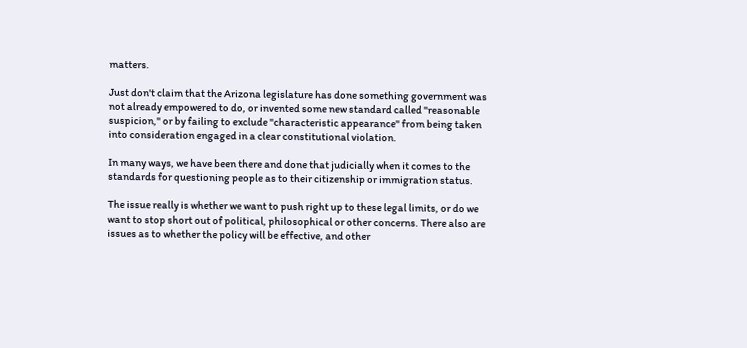matters.

Just don't claim that the Arizona legislature has done something government was not already empowered to do, or invented some new standard called "reasonable suspicion," or by failing to exclude "characteristic appearance" from being taken into consideration engaged in a clear constitutional violation.

In many ways, we have been there and done that judicially when it comes to the standards for questioning people as to their citizenship or immigration status.

The issue really is whether we want to push right up to these legal limits, or do we want to stop short out of political, philosophical or other concerns. There also are issues as to whether the policy will be effective, and other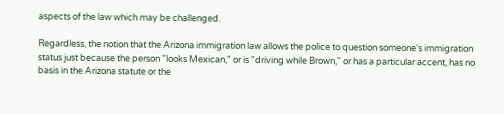aspects of the law which may be challenged.

Regardless, the notion that the Arizona immigration law allows the police to question someone's immigration status just because the person "looks Mexican," or is "driving while Brown," or has a particular accent, has no basis in the Arizona statute or the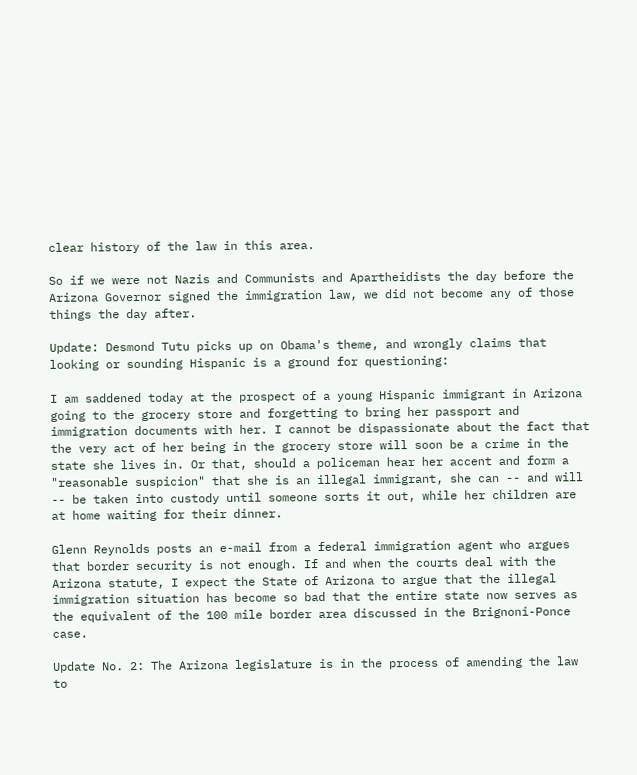clear history of the law in this area.

So if we were not Nazis and Communists and Apartheidists the day before the Arizona Governor signed the immigration law, we did not become any of those things the day after.

Update: Desmond Tutu picks up on Obama's theme, and wrongly claims that looking or sounding Hispanic is a ground for questioning:

I am saddened today at the prospect of a young Hispanic immigrant in Arizona going to the grocery store and forgetting to bring her passport and immigration documents with her. I cannot be dispassionate about the fact that the very act of her being in the grocery store will soon be a crime in the state she lives in. Or that, should a policeman hear her accent and form a "reasonable suspicion" that she is an illegal immigrant, she can -- and will -- be taken into custody until someone sorts it out, while her children are at home waiting for their dinner.

Glenn Reynolds posts an e-mail from a federal immigration agent who argues that border security is not enough. If and when the courts deal with the Arizona statute, I expect the State of Arizona to argue that the illegal immigration situation has become so bad that the entire state now serves as the equivalent of the 100 mile border area discussed in the Brignoni-Ponce case.

Update No. 2: The Arizona legislature is in the process of amending the law to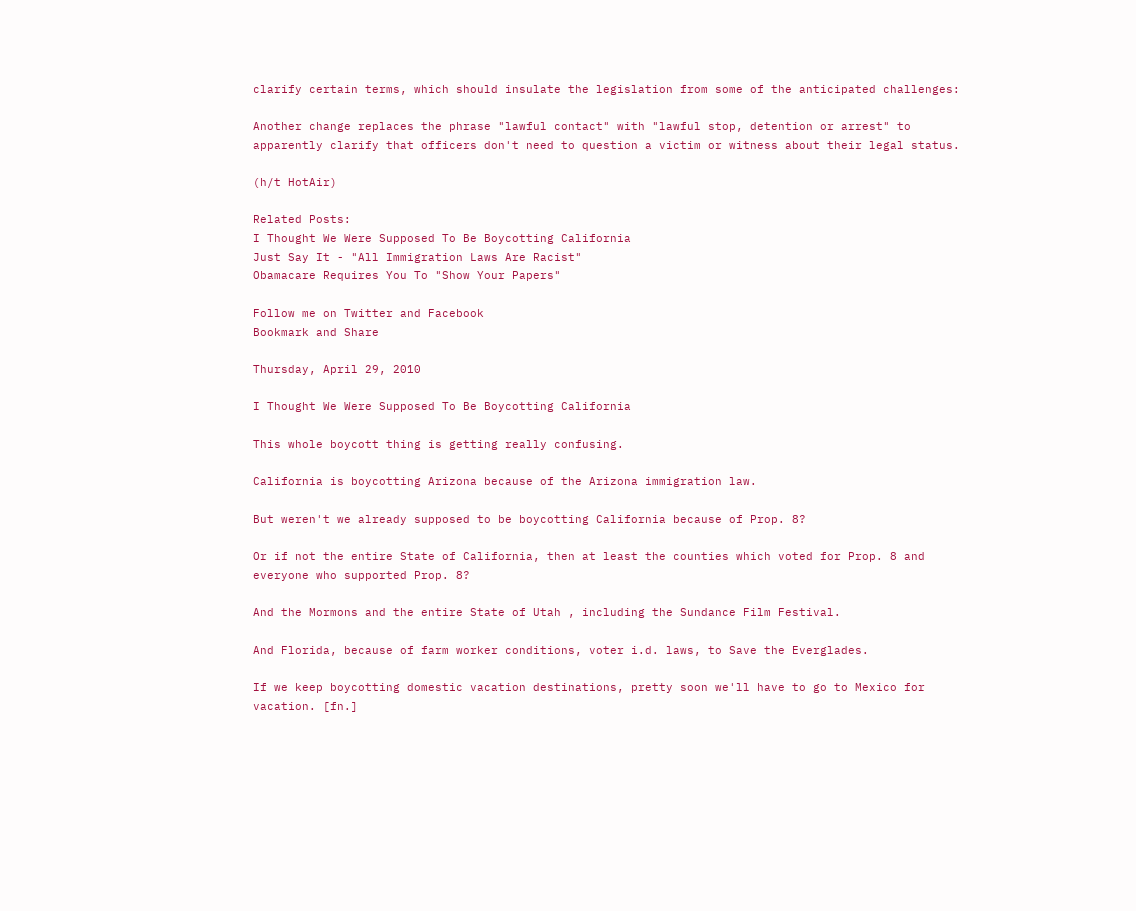clarify certain terms, which should insulate the legislation from some of the anticipated challenges:

Another change replaces the phrase "lawful contact" with "lawful stop, detention or arrest" to apparently clarify that officers don't need to question a victim or witness about their legal status.

(h/t HotAir)

Related Posts:
I Thought We Were Supposed To Be Boycotting California
Just Say It - "All Immigration Laws Are Racist"
Obamacare Requires You To "Show Your Papers"

Follow me on Twitter and Facebook
Bookmark and Share

Thursday, April 29, 2010

I Thought We Were Supposed To Be Boycotting California

This whole boycott thing is getting really confusing.

California is boycotting Arizona because of the Arizona immigration law.

But weren't we already supposed to be boycotting California because of Prop. 8?

Or if not the entire State of California, then at least the counties which voted for Prop. 8 and everyone who supported Prop. 8?

And the Mormons and the entire State of Utah , including the Sundance Film Festival.

And Florida, because of farm worker conditions, voter i.d. laws, to Save the Everglades.

If we keep boycotting domestic vacation destinations, pretty soon we'll have to go to Mexico for vacation. [fn.]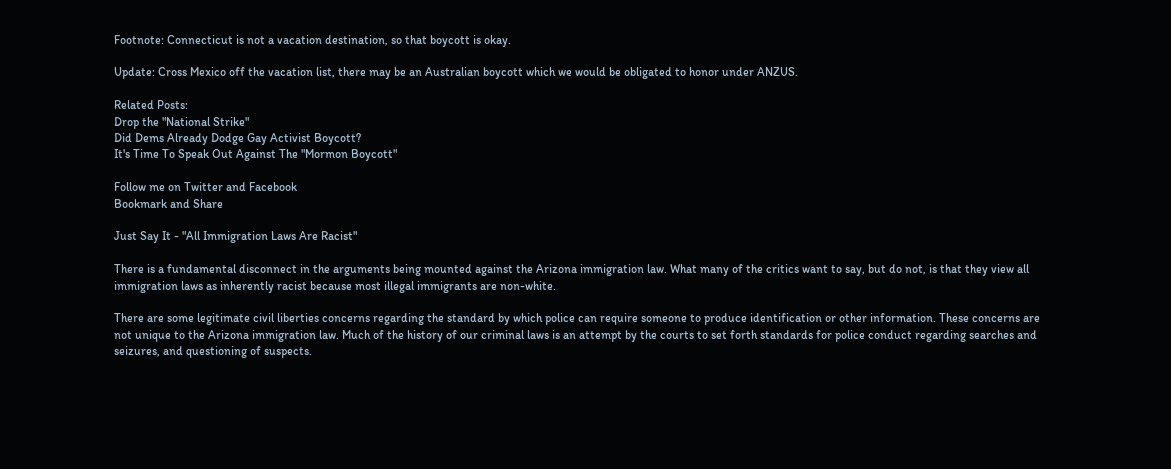Footnote: Connecticut is not a vacation destination, so that boycott is okay.

Update: Cross Mexico off the vacation list, there may be an Australian boycott which we would be obligated to honor under ANZUS.

Related Posts:
Drop the "National Strike"
Did Dems Already Dodge Gay Activist Boycott?
It's Time To Speak Out Against The "Mormon Boycott"

Follow me on Twitter and Facebook
Bookmark and Share

Just Say It - "All Immigration Laws Are Racist"

There is a fundamental disconnect in the arguments being mounted against the Arizona immigration law. What many of the critics want to say, but do not, is that they view all immigration laws as inherently racist because most illegal immigrants are non-white.

There are some legitimate civil liberties concerns regarding the standard by which police can require someone to produce identification or other information. These concerns are not unique to the Arizona immigration law. Much of the history of our criminal laws is an attempt by the courts to set forth standards for police conduct regarding searches and seizures, and questioning of suspects.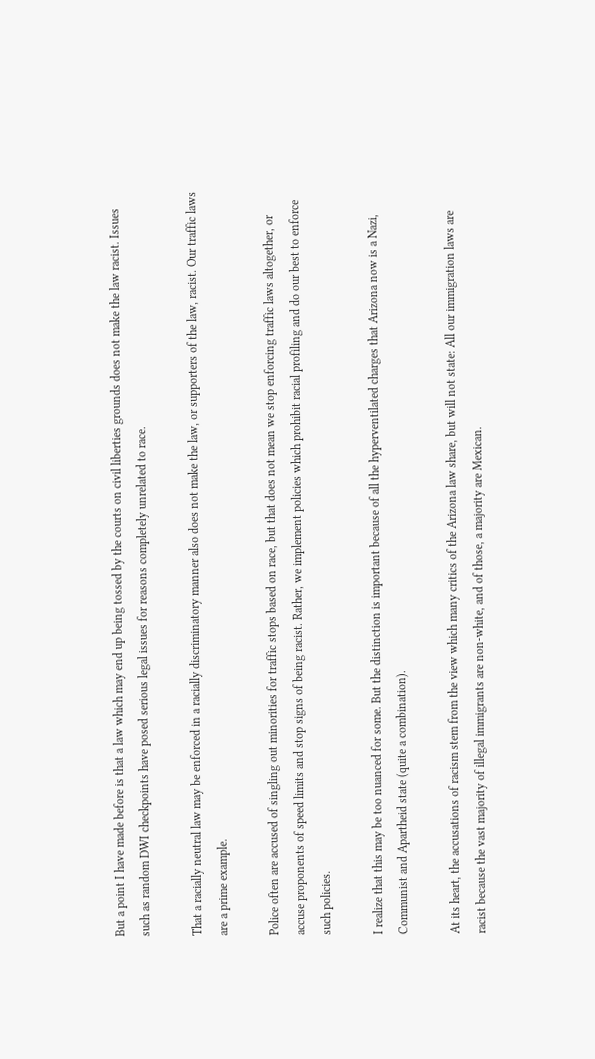But a point I have made before is that a law which may end up being tossed by the courts on civil liberties grounds does not make the law racist. Issues such as random DWI checkpoints have posed serious legal issues for reasons completely unrelated to race.

That a racially neutral law may be enforced in a racially discriminatory manner also does not make the law, or supporters of the law, racist. Our traffic laws are a prime example.

Police often are accused of singling out minorities for traffic stops based on race, but that does not mean we stop enforcing traffic laws altogether, or accuse proponents of speed limits and stop signs of being racist. Rather, we implement policies which prohibit racial profiling and do our best to enforce such policies.

I realize that this may be too nuanced for some. But the distinction is important because of all the hyperventilated charges that Arizona now is a Nazi, Communist and Apartheid state (quite a combination).

At its heart, the accusations of racism stem from the view which many critics of the Arizona law share, but will not state: All our immigration laws are racist because the vast majority of illegal immigrants are non-white, and of those, a majority are Mexican.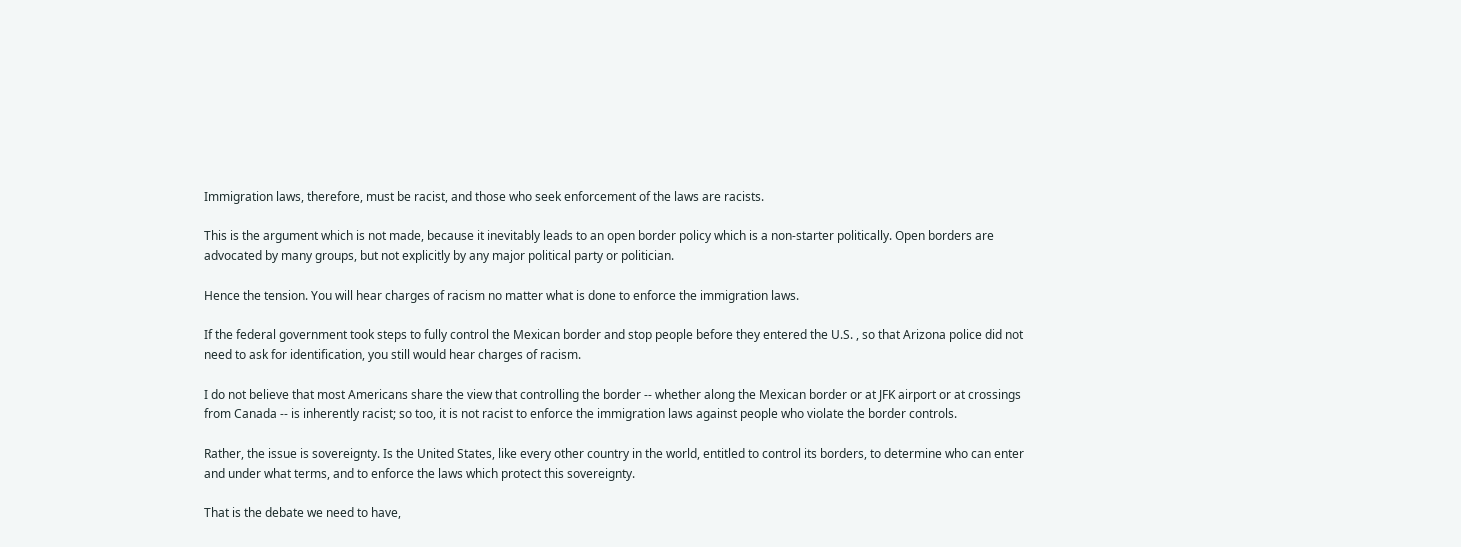Immigration laws, therefore, must be racist, and those who seek enforcement of the laws are racists.

This is the argument which is not made, because it inevitably leads to an open border policy which is a non-starter politically. Open borders are advocated by many groups, but not explicitly by any major political party or politician.

Hence the tension. You will hear charges of racism no matter what is done to enforce the immigration laws.

If the federal government took steps to fully control the Mexican border and stop people before they entered the U.S. , so that Arizona police did not need to ask for identification, you still would hear charges of racism.

I do not believe that most Americans share the view that controlling the border -- whether along the Mexican border or at JFK airport or at crossings from Canada -- is inherently racist; so too, it is not racist to enforce the immigration laws against people who violate the border controls.

Rather, the issue is sovereignty. Is the United States, like every other country in the world, entitled to control its borders, to determine who can enter and under what terms, and to enforce the laws which protect this sovereignty.

That is the debate we need to have,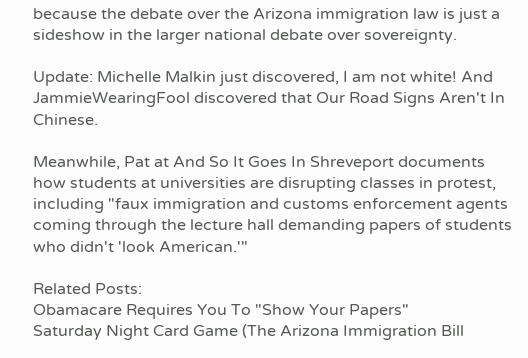because the debate over the Arizona immigration law is just a sideshow in the larger national debate over sovereignty.

Update: Michelle Malkin just discovered, I am not white! And JammieWearingFool discovered that Our Road Signs Aren't In Chinese.

Meanwhile, Pat at And So It Goes In Shreveport documents how students at universities are disrupting classes in protest, including "faux immigration and customs enforcement agents coming through the lecture hall demanding papers of students who didn't 'look American.'"

Related Posts:
Obamacare Requires You To "Show Your Papers"
Saturday Night Card Game (The Arizona Immigration Bill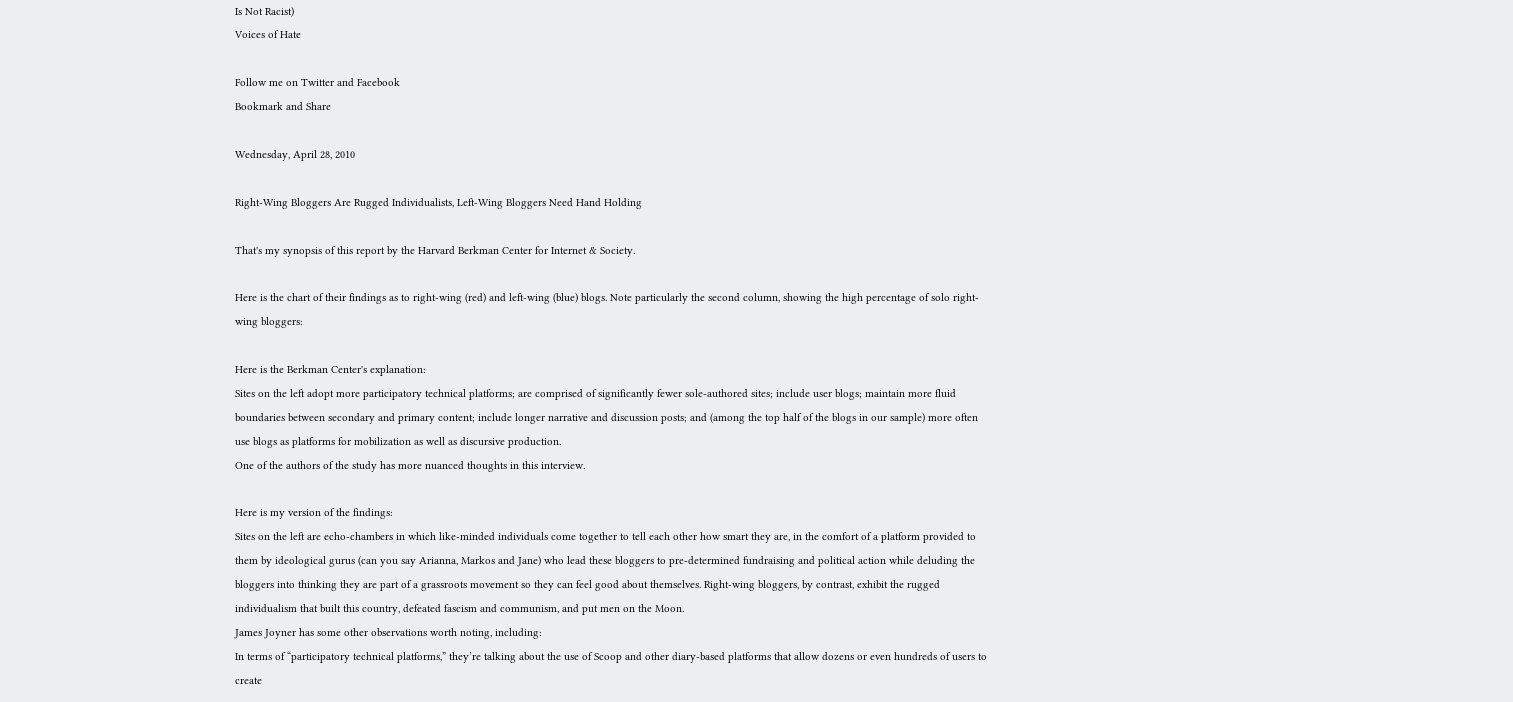Is Not Racist)
Voices of Hate

Follow me on Twitter and Facebook
Bookmark and Share

Wednesday, April 28, 2010

Right-Wing Bloggers Are Rugged Individualists, Left-Wing Bloggers Need Hand Holding

That's my synopsis of this report by the Harvard Berkman Center for Internet & Society.

Here is the chart of their findings as to right-wing (red) and left-wing (blue) blogs. Note particularly the second column, showing the high percentage of solo right-wing bloggers:

Here is the Berkman Center's explanation:
Sites on the left adopt more participatory technical platforms; are comprised of significantly fewer sole-authored sites; include user blogs; maintain more fluid boundaries between secondary and primary content; include longer narrative and discussion posts; and (among the top half of the blogs in our sample) more often use blogs as platforms for mobilization as well as discursive production.
One of the authors of the study has more nuanced thoughts in this interview.

Here is my version of the findings:
Sites on the left are echo-chambers in which like-minded individuals come together to tell each other how smart they are, in the comfort of a platform provided to them by ideological gurus (can you say Arianna, Markos and Jane) who lead these bloggers to pre-determined fundraising and political action while deluding the bloggers into thinking they are part of a grassroots movement so they can feel good about themselves. Right-wing bloggers, by contrast, exhibit the rugged individualism that built this country, defeated fascism and communism, and put men on the Moon.
James Joyner has some other observations worth noting, including:
In terms of “participatory technical platforms,” they’re talking about the use of Scoop and other diary-based platforms that allow dozens or even hundreds of users to create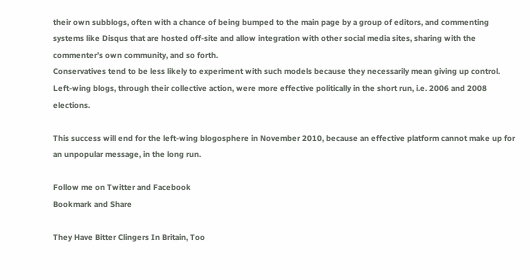their own subblogs, often with a chance of being bumped to the main page by a group of editors, and commenting systems like Disqus that are hosted off-site and allow integration with other social media sites, sharing with the commenter’s own community, and so forth.
Conservatives tend to be less likely to experiment with such models because they necessarily mean giving up control.
Left-wing blogs, through their collective action, were more effective politically in the short run, i.e. 2006 and 2008 elections.

This success will end for the left-wing blogosphere in November 2010, because an effective platform cannot make up for an unpopular message, in the long run.

Follow me on Twitter and Facebook
Bookmark and Share

They Have Bitter Clingers In Britain, Too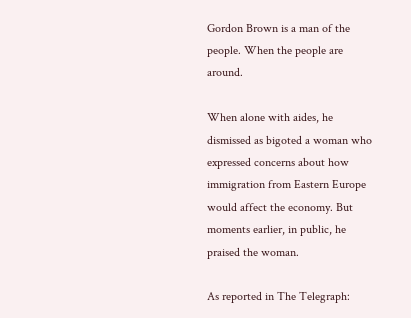Gordon Brown is a man of the people. When the people are around.

When alone with aides, he dismissed as bigoted a woman who expressed concerns about how immigration from Eastern Europe would affect the economy. But moments earlier, in public, he praised the woman.

As reported in The Telegraph: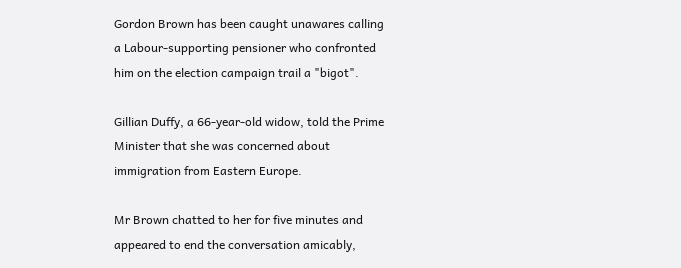Gordon Brown has been caught unawares calling a Labour-supporting pensioner who confronted him on the election campaign trail a "bigot".

Gillian Duffy, a 66-year-old widow, told the Prime Minister that she was concerned about immigration from Eastern Europe.

Mr Brown chatted to her for five minutes and appeared to end the conversation amicably,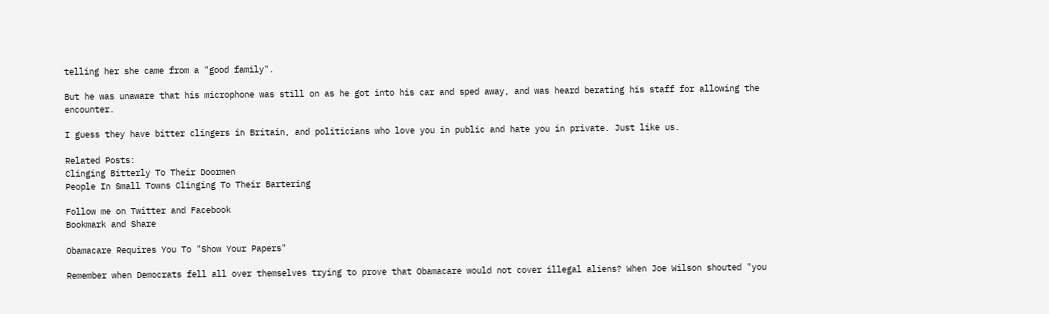telling her she came from a "good family".

But he was unaware that his microphone was still on as he got into his car and sped away, and was heard berating his staff for allowing the encounter.

I guess they have bitter clingers in Britain, and politicians who love you in public and hate you in private. Just like us.

Related Posts:
Clinging Bitterly To Their Doormen
People In Small Towns Clinging To Their Bartering

Follow me on Twitter and Facebook
Bookmark and Share

Obamacare Requires You To "Show Your Papers"

Remember when Democrats fell all over themselves trying to prove that Obamacare would not cover illegal aliens? When Joe Wilson shouted "you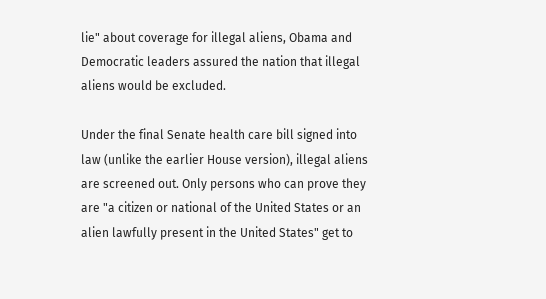lie" about coverage for illegal aliens, Obama and Democratic leaders assured the nation that illegal aliens would be excluded.

Under the final Senate health care bill signed into law (unlike the earlier House version), illegal aliens are screened out. Only persons who can prove they are "a citizen or national of the United States or an alien lawfully present in the United States" get to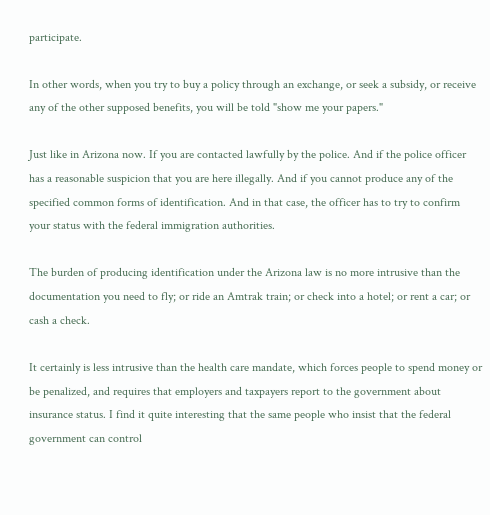participate.

In other words, when you try to buy a policy through an exchange, or seek a subsidy, or receive any of the other supposed benefits, you will be told "show me your papers."

Just like in Arizona now. If you are contacted lawfully by the police. And if the police officer has a reasonable suspicion that you are here illegally. And if you cannot produce any of the specified common forms of identification. And in that case, the officer has to try to confirm your status with the federal immigration authorities.

The burden of producing identification under the Arizona law is no more intrusive than the documentation you need to fly; or ride an Amtrak train; or check into a hotel; or rent a car; or cash a check.

It certainly is less intrusive than the health care mandate, which forces people to spend money or be penalized, and requires that employers and taxpayers report to the government about insurance status. I find it quite interesting that the same people who insist that the federal government can control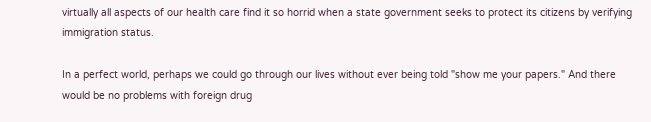virtually all aspects of our health care find it so horrid when a state government seeks to protect its citizens by verifying immigration status.

In a perfect world, perhaps we could go through our lives without ever being told "show me your papers." And there would be no problems with foreign drug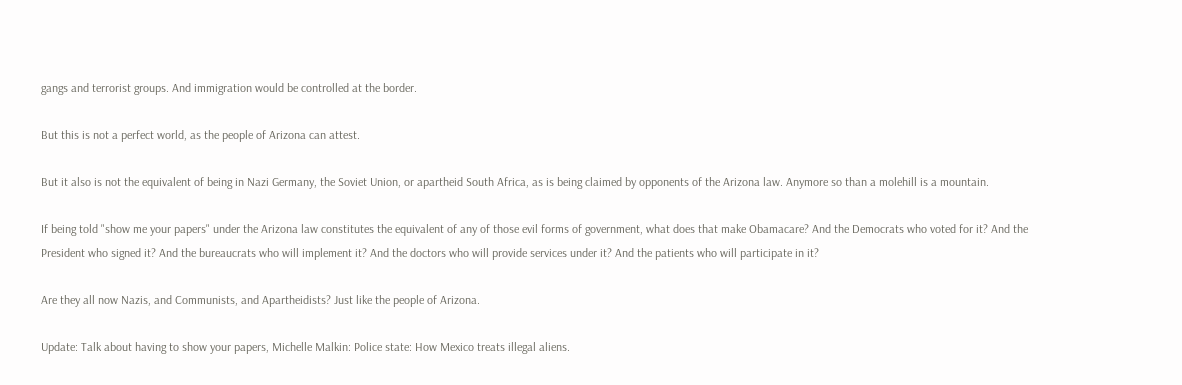gangs and terrorist groups. And immigration would be controlled at the border.

But this is not a perfect world, as the people of Arizona can attest.

But it also is not the equivalent of being in Nazi Germany, the Soviet Union, or apartheid South Africa, as is being claimed by opponents of the Arizona law. Anymore so than a molehill is a mountain.

If being told "show me your papers" under the Arizona law constitutes the equivalent of any of those evil forms of government, what does that make Obamacare? And the Democrats who voted for it? And the President who signed it? And the bureaucrats who will implement it? And the doctors who will provide services under it? And the patients who will participate in it?

Are they all now Nazis, and Communists, and Apartheidists? Just like the people of Arizona.

Update: Talk about having to show your papers, Michelle Malkin: Police state: How Mexico treats illegal aliens.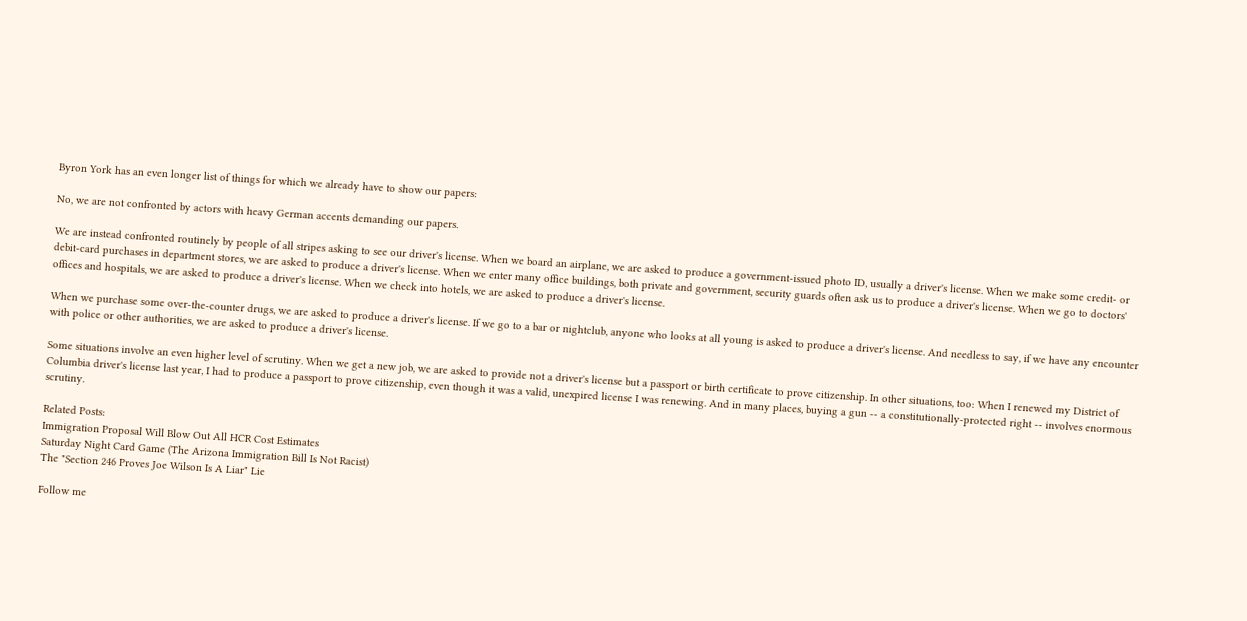Byron York has an even longer list of things for which we already have to show our papers:

No, we are not confronted by actors with heavy German accents demanding our papers.

We are instead confronted routinely by people of all stripes asking to see our driver's license. When we board an airplane, we are asked to produce a government-issued photo ID, usually a driver's license. When we make some credit- or debit-card purchases in department stores, we are asked to produce a driver's license. When we enter many office buildings, both private and government, security guards often ask us to produce a driver's license. When we go to doctors' offices and hospitals, we are asked to produce a driver's license. When we check into hotels, we are asked to produce a driver's license.

When we purchase some over-the-counter drugs, we are asked to produce a driver's license. If we go to a bar or nightclub, anyone who looks at all young is asked to produce a driver's license. And needless to say, if we have any encounter with police or other authorities, we are asked to produce a driver's license.

Some situations involve an even higher level of scrutiny. When we get a new job, we are asked to provide not a driver's license but a passport or birth certificate to prove citizenship. In other situations, too: When I renewed my District of Columbia driver's license last year, I had to produce a passport to prove citizenship, even though it was a valid, unexpired license I was renewing. And in many places, buying a gun -- a constitutionally-protected right -- involves enormous scrutiny.

Related Posts:
Immigration Proposal Will Blow Out All HCR Cost Estimates
Saturday Night Card Game (The Arizona Immigration Bill Is Not Racist)
The "Section 246 Proves Joe Wilson Is A Liar" Lie

Follow me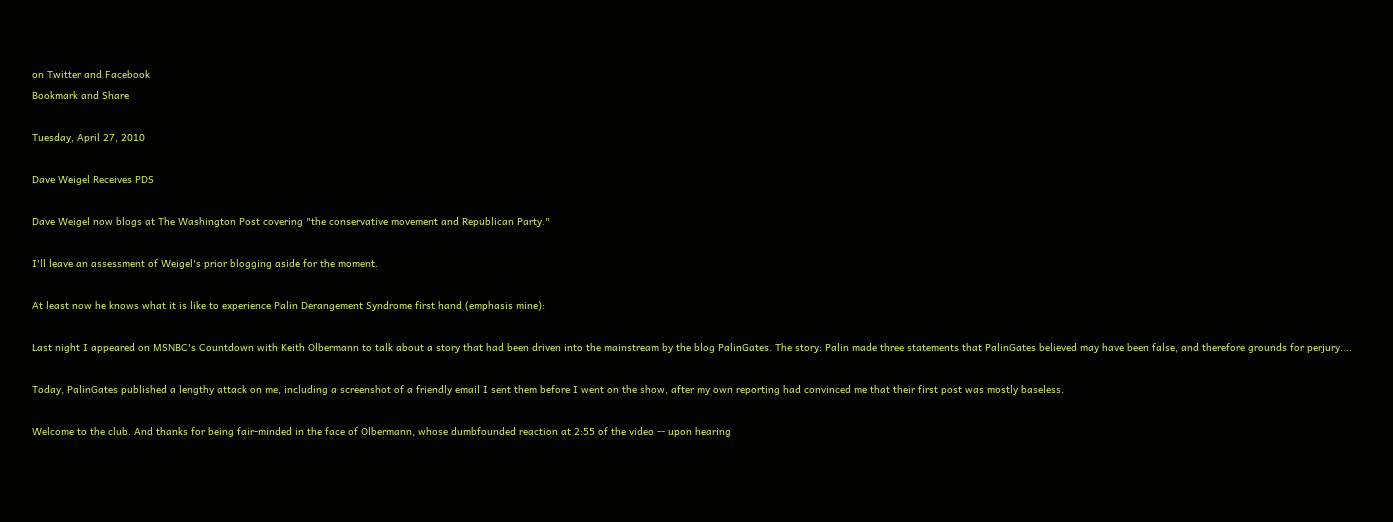on Twitter and Facebook
Bookmark and Share

Tuesday, April 27, 2010

Dave Weigel Receives PDS

Dave Weigel now blogs at The Washington Post covering "the conservative movement and Republican Party."

I'll leave an assessment of Weigel's prior blogging aside for the moment.

At least now he knows what it is like to experience Palin Derangement Syndrome first hand (emphasis mine):

Last night I appeared on MSNBC's Countdown with Keith Olbermann to talk about a story that had been driven into the mainstream by the blog PalinGates. The story: Palin made three statements that PalinGates believed may have been false, and therefore grounds for perjury....

Today, PalinGates published a lengthy attack on me, including a screenshot of a friendly email I sent them before I went on the show, after my own reporting had convinced me that their first post was mostly baseless.

Welcome to the club. And thanks for being fair-minded in the face of Olbermann, whose dumbfounded reaction at 2:55 of the video -- upon hearing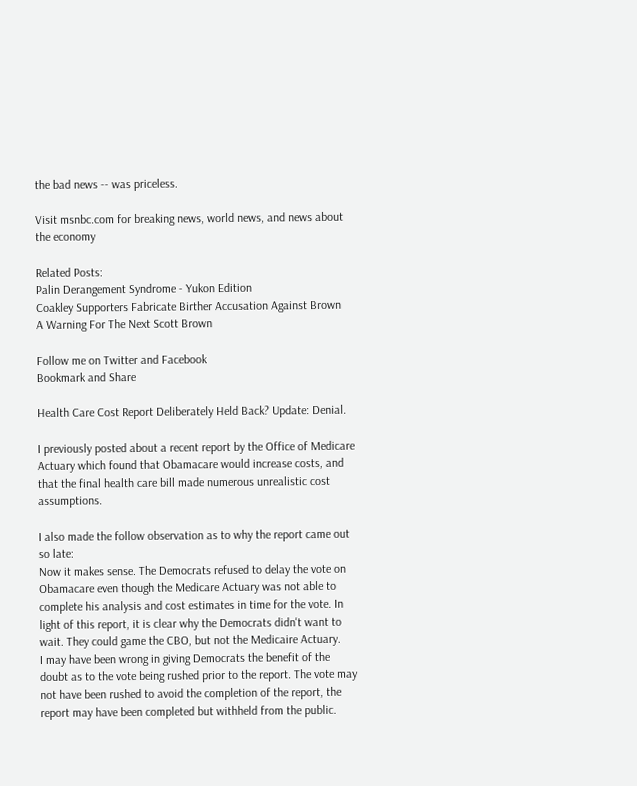the bad news -- was priceless.

Visit msnbc.com for breaking news, world news, and news about the economy

Related Posts:
Palin Derangement Syndrome - Yukon Edition
Coakley Supporters Fabricate Birther Accusation Against Brown
A Warning For The Next Scott Brown

Follow me on Twitter and Facebook
Bookmark and Share

Health Care Cost Report Deliberately Held Back? Update: Denial.

I previously posted about a recent report by the Office of Medicare Actuary which found that Obamacare would increase costs, and that the final health care bill made numerous unrealistic cost assumptions.

I also made the follow observation as to why the report came out so late:
Now it makes sense. The Democrats refused to delay the vote on Obamacare even though the Medicare Actuary was not able to complete his analysis and cost estimates in time for the vote. In light of this report, it is clear why the Democrats didn't want to wait. They could game the CBO, but not the Medicaire Actuary.
I may have been wrong in giving Democrats the benefit of the doubt as to the vote being rushed prior to the report. The vote may not have been rushed to avoid the completion of the report, the report may have been completed but withheld from the public.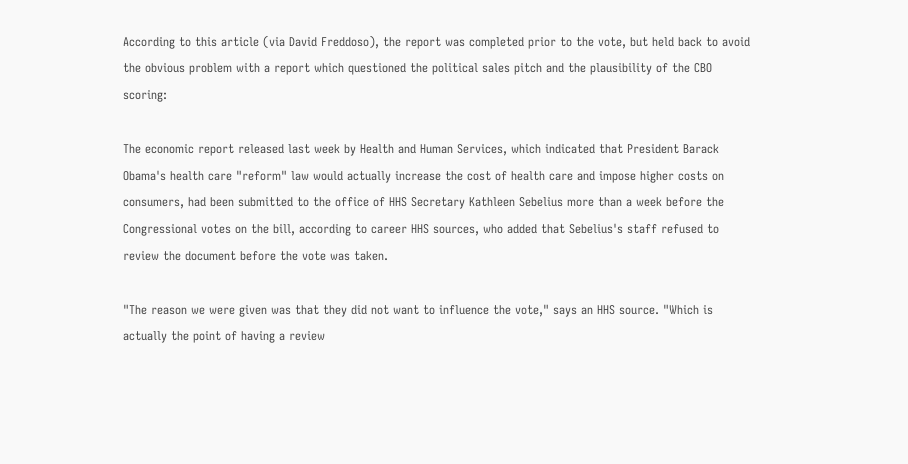According to this article (via David Freddoso), the report was completed prior to the vote, but held back to avoid the obvious problem with a report which questioned the political sales pitch and the plausibility of the CBO scoring:

The economic report released last week by Health and Human Services, which indicated that President Barack Obama's health care "reform" law would actually increase the cost of health care and impose higher costs on consumers, had been submitted to the office of HHS Secretary Kathleen Sebelius more than a week before the Congressional votes on the bill, according to career HHS sources, who added that Sebelius's staff refused to review the document before the vote was taken.

"The reason we were given was that they did not want to influence the vote," says an HHS source. "Which is actually the point of having a review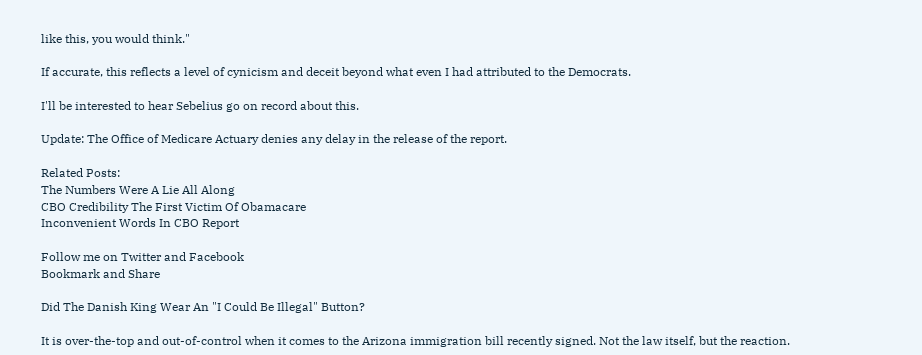like this, you would think."

If accurate, this reflects a level of cynicism and deceit beyond what even I had attributed to the Democrats.

I'll be interested to hear Sebelius go on record about this.

Update: The Office of Medicare Actuary denies any delay in the release of the report.

Related Posts:
The Numbers Were A Lie All Along
CBO Credibility The First Victim Of Obamacare
Inconvenient Words In CBO Report

Follow me on Twitter and Facebook
Bookmark and Share

Did The Danish King Wear An "I Could Be Illegal" Button?

It is over-the-top and out-of-control when it comes to the Arizona immigration bill recently signed. Not the law itself, but the reaction.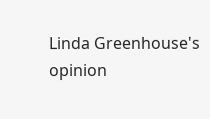Linda Greenhouse's opinion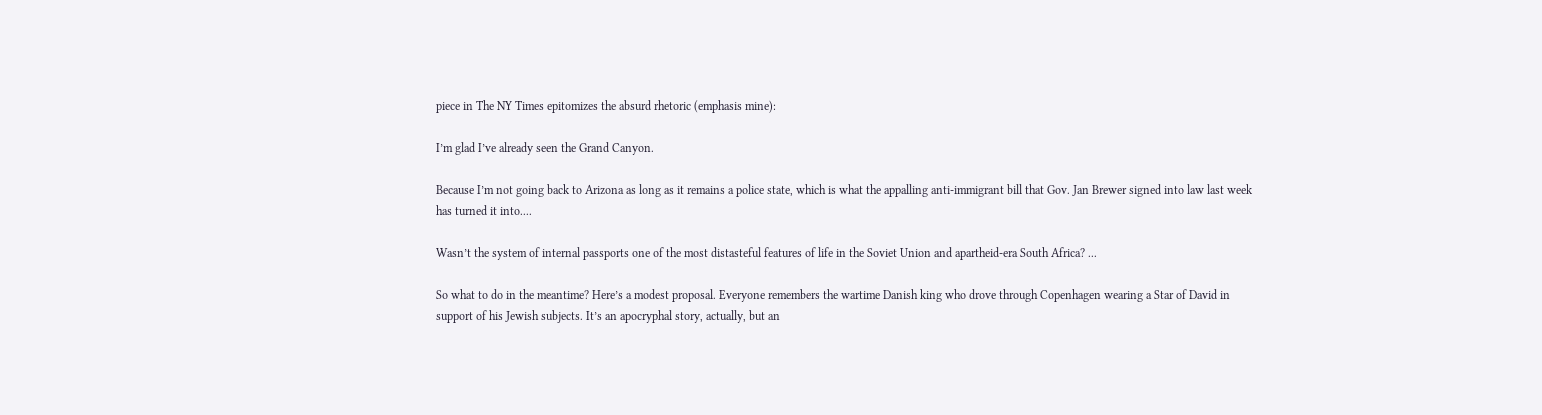piece in The NY Times epitomizes the absurd rhetoric (emphasis mine):

I’m glad I’ve already seen the Grand Canyon.

Because I’m not going back to Arizona as long as it remains a police state, which is what the appalling anti-immigrant bill that Gov. Jan Brewer signed into law last week has turned it into....

Wasn’t the system of internal passports one of the most distasteful features of life in the Soviet Union and apartheid-era South Africa? ...

So what to do in the meantime? Here’s a modest proposal. Everyone remembers the wartime Danish king who drove through Copenhagen wearing a Star of David in support of his Jewish subjects. It’s an apocryphal story, actually, but an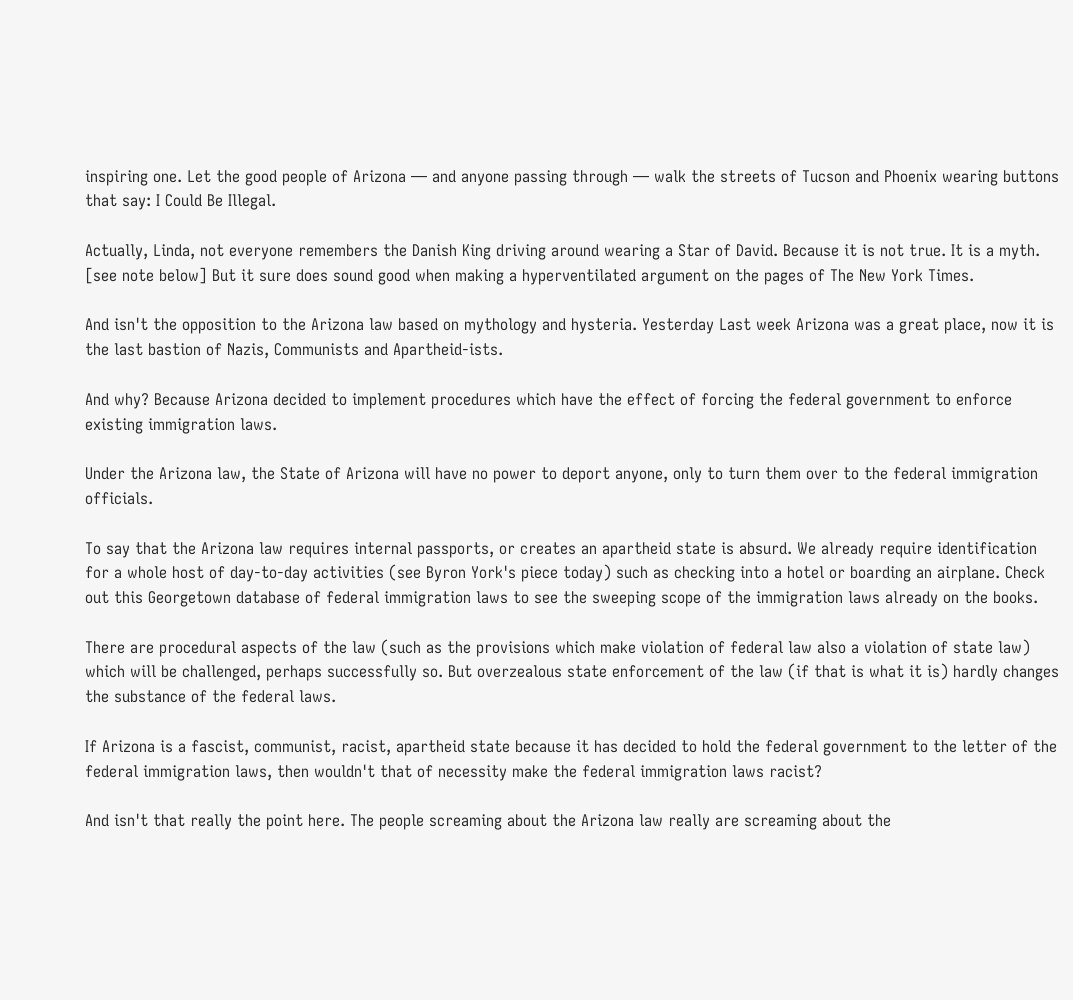inspiring one. Let the good people of Arizona — and anyone passing through — walk the streets of Tucson and Phoenix wearing buttons that say: I Could Be Illegal.

Actually, Linda, not everyone remembers the Danish King driving around wearing a Star of David. Because it is not true. It is a myth. [see note below] But it sure does sound good when making a hyperventilated argument on the pages of The New York Times.

And isn't the opposition to the Arizona law based on mythology and hysteria. Yesterday Last week Arizona was a great place, now it is the last bastion of Nazis, Communists and Apartheid-ists.

And why? Because Arizona decided to implement procedures which have the effect of forcing the federal government to enforce existing immigration laws.

Under the Arizona law, the State of Arizona will have no power to deport anyone, only to turn them over to the federal immigration officials.

To say that the Arizona law requires internal passports, or creates an apartheid state is absurd. We already require identification for a whole host of day-to-day activities (see Byron York's piece today) such as checking into a hotel or boarding an airplane. Check out this Georgetown database of federal immigration laws to see the sweeping scope of the immigration laws already on the books.

There are procedural aspects of the law (such as the provisions which make violation of federal law also a violation of state law) which will be challenged, perhaps successfully so. But overzealous state enforcement of the law (if that is what it is) hardly changes the substance of the federal laws.

If Arizona is a fascist, communist, racist, apartheid state because it has decided to hold the federal government to the letter of the federal immigration laws, then wouldn't that of necessity make the federal immigration laws racist?

And isn't that really the point here. The people screaming about the Arizona law really are screaming about the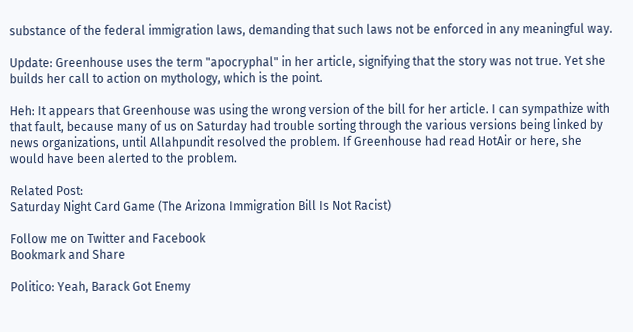substance of the federal immigration laws, demanding that such laws not be enforced in any meaningful way.

Update: Greenhouse uses the term "apocryphal" in her article, signifying that the story was not true. Yet she builds her call to action on mythology, which is the point.

Heh: It appears that Greenhouse was using the wrong version of the bill for her article. I can sympathize with that fault, because many of us on Saturday had trouble sorting through the various versions being linked by news organizations, until Allahpundit resolved the problem. If Greenhouse had read HotAir or here, she would have been alerted to the problem.

Related Post:
Saturday Night Card Game (The Arizona Immigration Bill Is Not Racist)

Follow me on Twitter and Facebook
Bookmark and Share

Politico: Yeah, Barack Got Enemy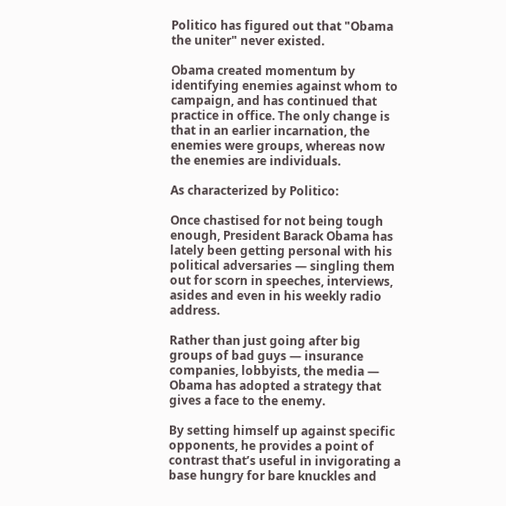Politico has figured out that "Obama the uniter" never existed.

Obama created momentum by identifying enemies against whom to campaign, and has continued that practice in office. The only change is that in an earlier incarnation, the enemies were groups, whereas now the enemies are individuals.

As characterized by Politico:

Once chastised for not being tough enough, President Barack Obama has lately been getting personal with his political adversaries — singling them out for scorn in speeches, interviews, asides and even in his weekly radio address.

Rather than just going after big groups of bad guys — insurance companies, lobbyists, the media — Obama has adopted a strategy that gives a face to the enemy.

By setting himself up against specific opponents, he provides a point of contrast that’s useful in invigorating a base hungry for bare knuckles and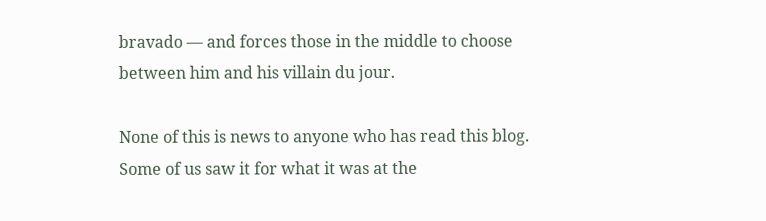bravado — and forces those in the middle to choose between him and his villain du jour.

None of this is news to anyone who has read this blog. Some of us saw it for what it was at the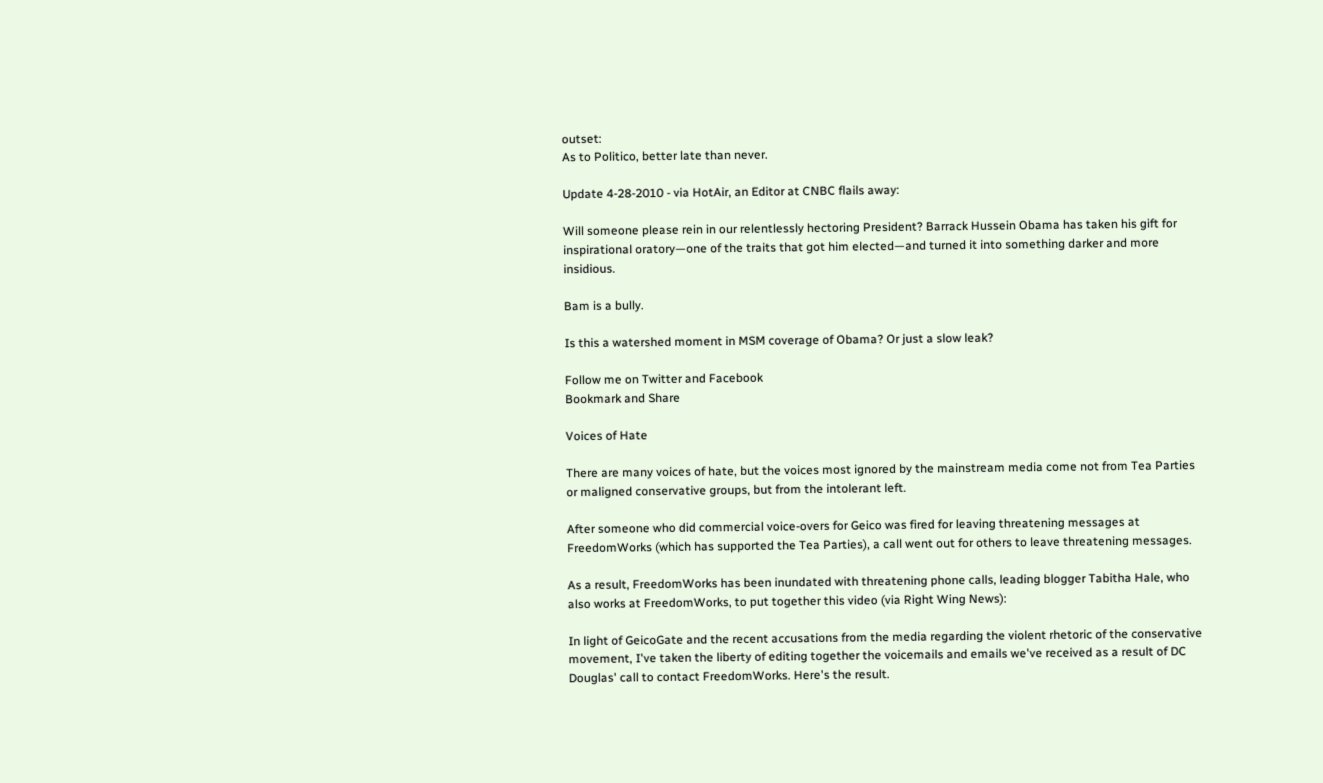outset:
As to Politico, better late than never.

Update 4-28-2010 - via HotAir, an Editor at CNBC flails away:

Will someone please rein in our relentlessly hectoring President? Barrack Hussein Obama has taken his gift for inspirational oratory—one of the traits that got him elected—and turned it into something darker and more insidious.

Bam is a bully.

Is this a watershed moment in MSM coverage of Obama? Or just a slow leak?

Follow me on Twitter and Facebook
Bookmark and Share

Voices of Hate

There are many voices of hate, but the voices most ignored by the mainstream media come not from Tea Parties or maligned conservative groups, but from the intolerant left.

After someone who did commercial voice-overs for Geico was fired for leaving threatening messages at FreedomWorks (which has supported the Tea Parties), a call went out for others to leave threatening messages.

As a result, FreedomWorks has been inundated with threatening phone calls, leading blogger Tabitha Hale, who also works at FreedomWorks, to put together this video (via Right Wing News):

In light of GeicoGate and the recent accusations from the media regarding the violent rhetoric of the conservative movement, I've taken the liberty of editing together the voicemails and emails we've received as a result of DC Douglas' call to contact FreedomWorks. Here's the result.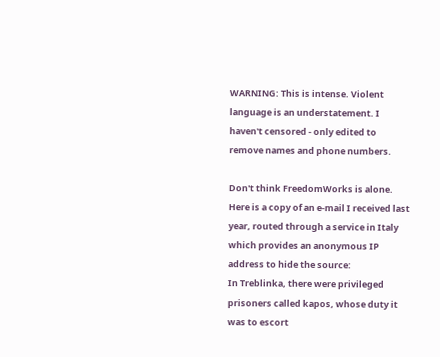WARNING: This is intense. Violent language is an understatement. I haven't censored - only edited to remove names and phone numbers.

Don't think FreedomWorks is alone. Here is a copy of an e-mail I received last year, routed through a service in Italy which provides an anonymous IP address to hide the source:
In Treblinka, there were privileged prisoners called kapos, whose duty it was to escort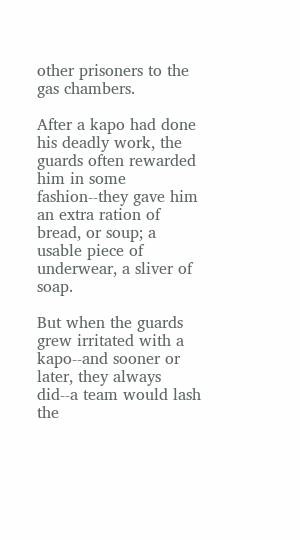other prisoners to the gas chambers.

After a kapo had done his deadly work, the guards often rewarded him in some fashion--they gave him an extra ration of bread, or soup; a usable piece of underwear, a sliver of soap.

But when the guards grew irritated with a kapo--and sooner or later, they always did--a team would lash the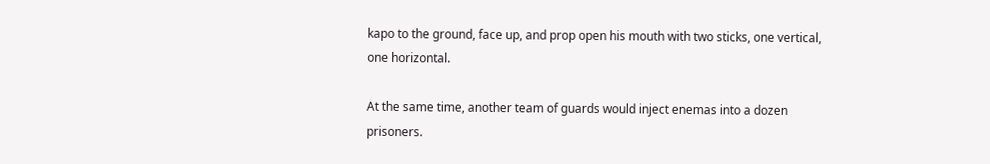kapo to the ground, face up, and prop open his mouth with two sticks, one vertical, one horizontal.

At the same time, another team of guards would inject enemas into a dozen prisoners.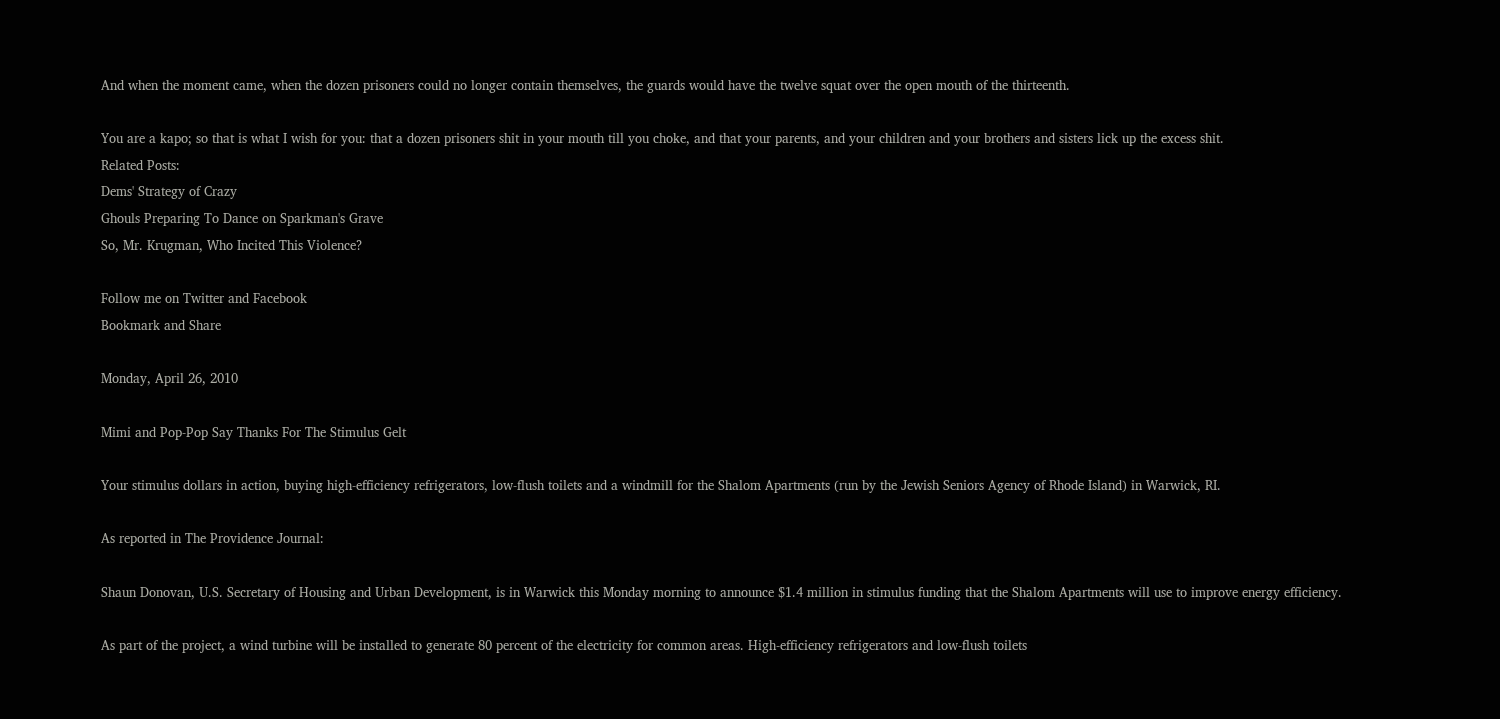And when the moment came, when the dozen prisoners could no longer contain themselves, the guards would have the twelve squat over the open mouth of the thirteenth.

You are a kapo; so that is what I wish for you: that a dozen prisoners shit in your mouth till you choke, and that your parents, and your children and your brothers and sisters lick up the excess shit.
Related Posts:
Dems' Strategy of Crazy
Ghouls Preparing To Dance on Sparkman's Grave
So, Mr. Krugman, Who Incited This Violence?

Follow me on Twitter and Facebook
Bookmark and Share

Monday, April 26, 2010

Mimi and Pop-Pop Say Thanks For The Stimulus Gelt

Your stimulus dollars in action, buying high-efficiency refrigerators, low-flush toilets and a windmill for the Shalom Apartments (run by the Jewish Seniors Agency of Rhode Island) in Warwick, RI.

As reported in The Providence Journal:

Shaun Donovan, U.S. Secretary of Housing and Urban Development, is in Warwick this Monday morning to announce $1.4 million in stimulus funding that the Shalom Apartments will use to improve energy efficiency.

As part of the project, a wind turbine will be installed to generate 80 percent of the electricity for common areas. High-efficiency refrigerators and low-flush toilets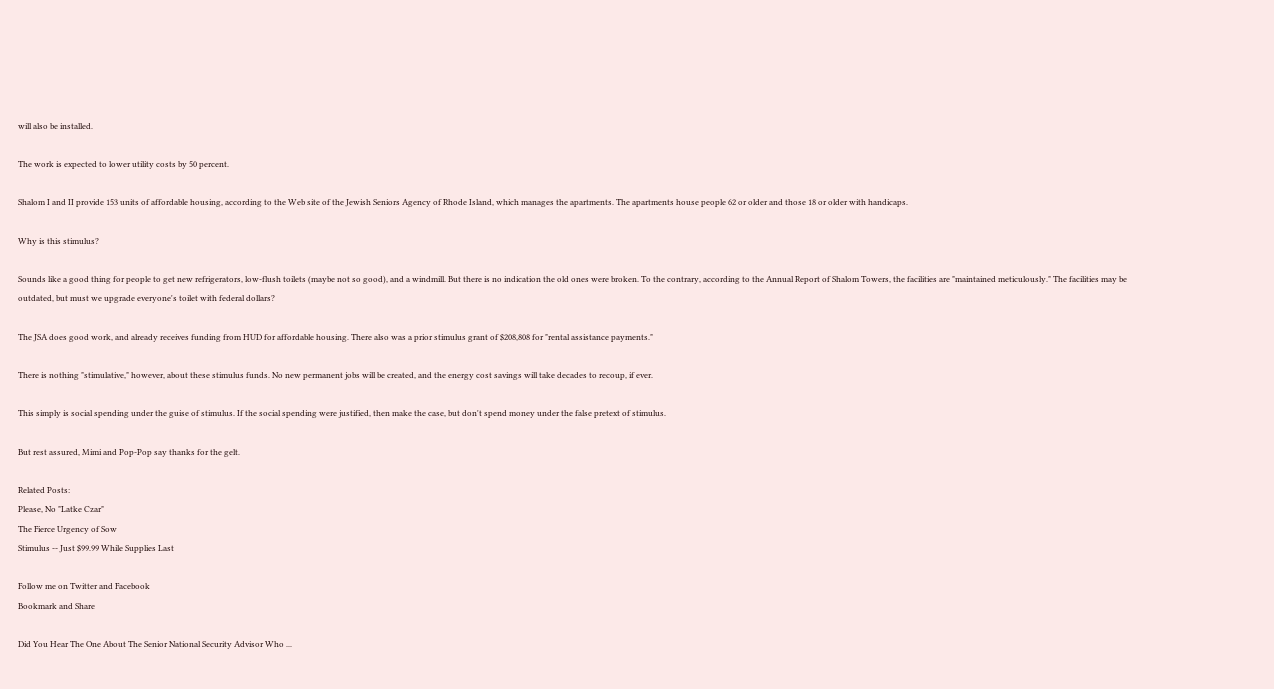will also be installed.

The work is expected to lower utility costs by 50 percent.

Shalom I and II provide 153 units of affordable housing, according to the Web site of the Jewish Seniors Agency of Rhode Island, which manages the apartments. The apartments house people 62 or older and those 18 or older with handicaps.

Why is this stimulus?

Sounds like a good thing for people to get new refrigerators, low-flush toilets (maybe not so good), and a windmill. But there is no indication the old ones were broken. To the contrary, according to the Annual Report of Shalom Towers, the facilities are "maintained meticulously." The facilities may be outdated, but must we upgrade everyone's toilet with federal dollars?

The JSA does good work, and already receives funding from HUD for affordable housing. There also was a prior stimulus grant of $208,808 for "rental assistance payments."

There is nothing "stimulative," however, about these stimulus funds. No new permanent jobs will be created, and the energy cost savings will take decades to recoup, if ever.

This simply is social spending under the guise of stimulus. If the social spending were justified, then make the case, but don't spend money under the false pretext of stimulus.

But rest assured, Mimi and Pop-Pop say thanks for the gelt.

Related Posts:
Please, No "Latke Czar"
The Fierce Urgency of Sow
Stimulus -- Just $99.99 While Supplies Last

Follow me on Twitter and Facebook
Bookmark and Share

Did You Hear The One About The Senior National Security Advisor Who ...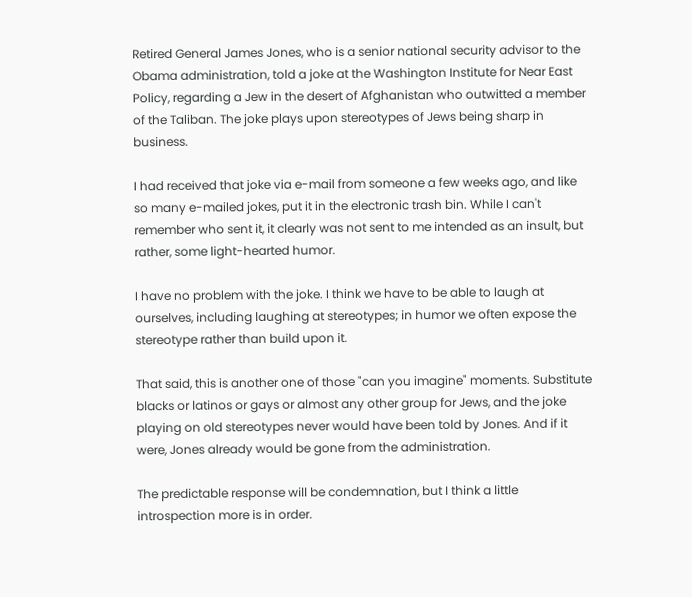Retired General James Jones, who is a senior national security advisor to the Obama administration, told a joke at the Washington Institute for Near East Policy, regarding a Jew in the desert of Afghanistan who outwitted a member of the Taliban. The joke plays upon stereotypes of Jews being sharp in business.

I had received that joke via e-mail from someone a few weeks ago, and like so many e-mailed jokes, put it in the electronic trash bin. While I can't remember who sent it, it clearly was not sent to me intended as an insult, but rather, some light-hearted humor.

I have no problem with the joke. I think we have to be able to laugh at ourselves, including laughing at stereotypes; in humor we often expose the stereotype rather than build upon it.

That said, this is another one of those "can you imagine" moments. Substitute blacks or latinos or gays or almost any other group for Jews, and the joke playing on old stereotypes never would have been told by Jones. And if it were, Jones already would be gone from the administration.

The predictable response will be condemnation, but I think a little introspection more is in order.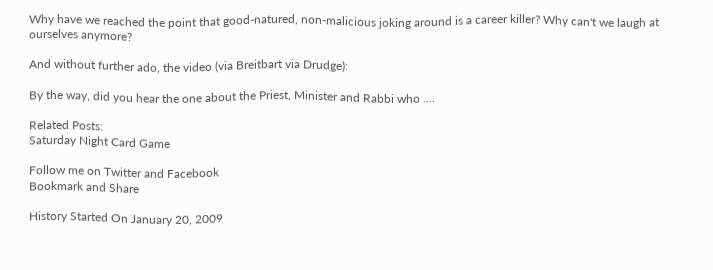Why have we reached the point that good-natured, non-malicious joking around is a career killer? Why can't we laugh at ourselves anymore?

And without further ado, the video (via Breitbart via Drudge):

By the way, did you hear the one about the Priest, Minister and Rabbi who ....

Related Posts:
Saturday Night Card Game

Follow me on Twitter and Facebook
Bookmark and Share

History Started On January 20, 2009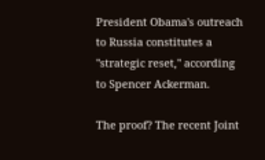President Obama's outreach to Russia constitutes a "strategic reset," according to Spencer Ackerman.

The proof? The recent Joint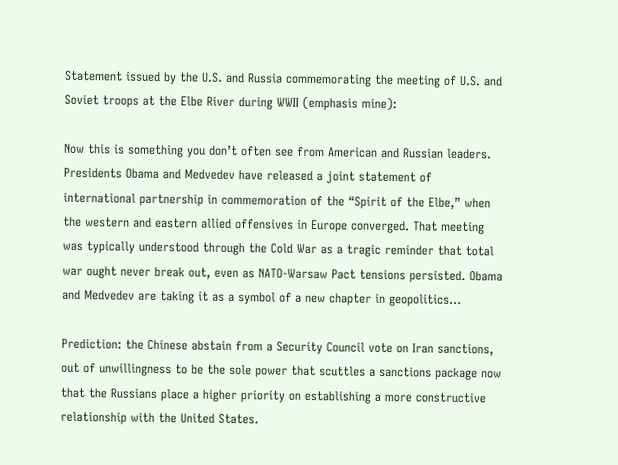Statement issued by the U.S. and Russia commemorating the meeting of U.S. and Soviet troops at the Elbe River during WWII (emphasis mine):

Now this is something you don’t often see from American and Russian leaders. Presidents Obama and Medvedev have released a joint statement of international partnership in commemoration of the “Spirit of the Elbe,” when the western and eastern allied offensives in Europe converged. That meeting was typically understood through the Cold War as a tragic reminder that total war ought never break out, even as NATO-Warsaw Pact tensions persisted. Obama and Medvedev are taking it as a symbol of a new chapter in geopolitics...

Prediction: the Chinese abstain from a Security Council vote on Iran sanctions, out of unwillingness to be the sole power that scuttles a sanctions package now that the Russians place a higher priority on establishing a more constructive relationship with the United States.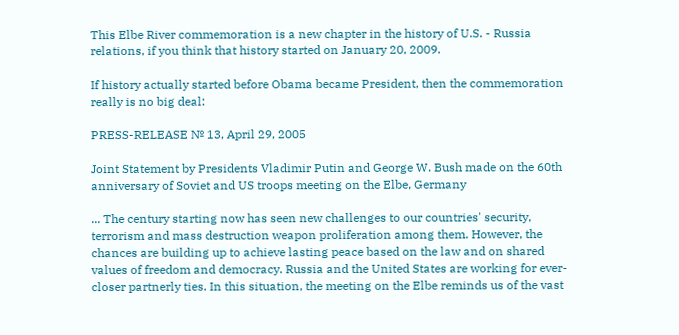This Elbe River commemoration is a new chapter in the history of U.S. - Russia relations, if you think that history started on January 20, 2009.

If history actually started before Obama became President, then the commemoration really is no big deal:

PRESS-RELEASE № 13, April 29, 2005

Joint Statement by Presidents Vladimir Putin and George W. Bush made on the 60th anniversary of Soviet and US troops meeting on the Elbe, Germany

... The century starting now has seen new challenges to our countries' security, terrorism and mass destruction weapon proliferation among them. However, the chances are building up to achieve lasting peace based on the law and on shared values of freedom and democracy. Russia and the United States are working for ever-closer partnerly ties. In this situation, the meeting on the Elbe reminds us of the vast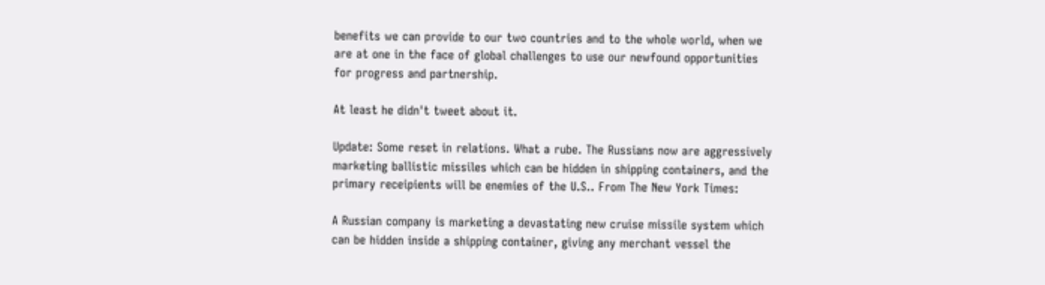benefits we can provide to our two countries and to the whole world, when we are at one in the face of global challenges to use our newfound opportunities for progress and partnership.

At least he didn't tweet about it.

Update: Some reset in relations. What a rube. The Russians now are aggressively marketing ballistic missiles which can be hidden in shipping containers, and the primary receipients will be enemies of the U.S.. From The New York Times:

A Russian company is marketing a devastating new cruise missile system which can be hidden inside a shipping container, giving any merchant vessel the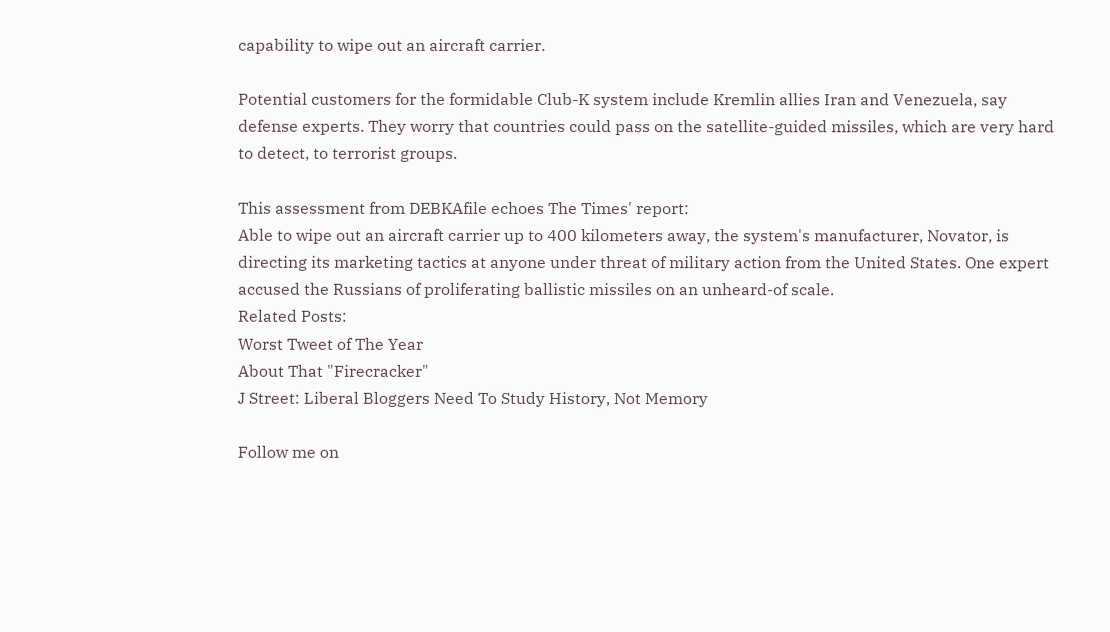capability to wipe out an aircraft carrier.

Potential customers for the formidable Club-K system include Kremlin allies Iran and Venezuela, say defense experts. They worry that countries could pass on the satellite-guided missiles, which are very hard to detect, to terrorist groups.

This assessment from DEBKAfile echoes The Times' report:
Able to wipe out an aircraft carrier up to 400 kilometers away, the system's manufacturer, Novator, is directing its marketing tactics at anyone under threat of military action from the United States. One expert accused the Russians of proliferating ballistic missiles on an unheard-of scale.
Related Posts:
Worst Tweet of The Year
About That "Firecracker"
J Street: Liberal Bloggers Need To Study History, Not Memory

Follow me on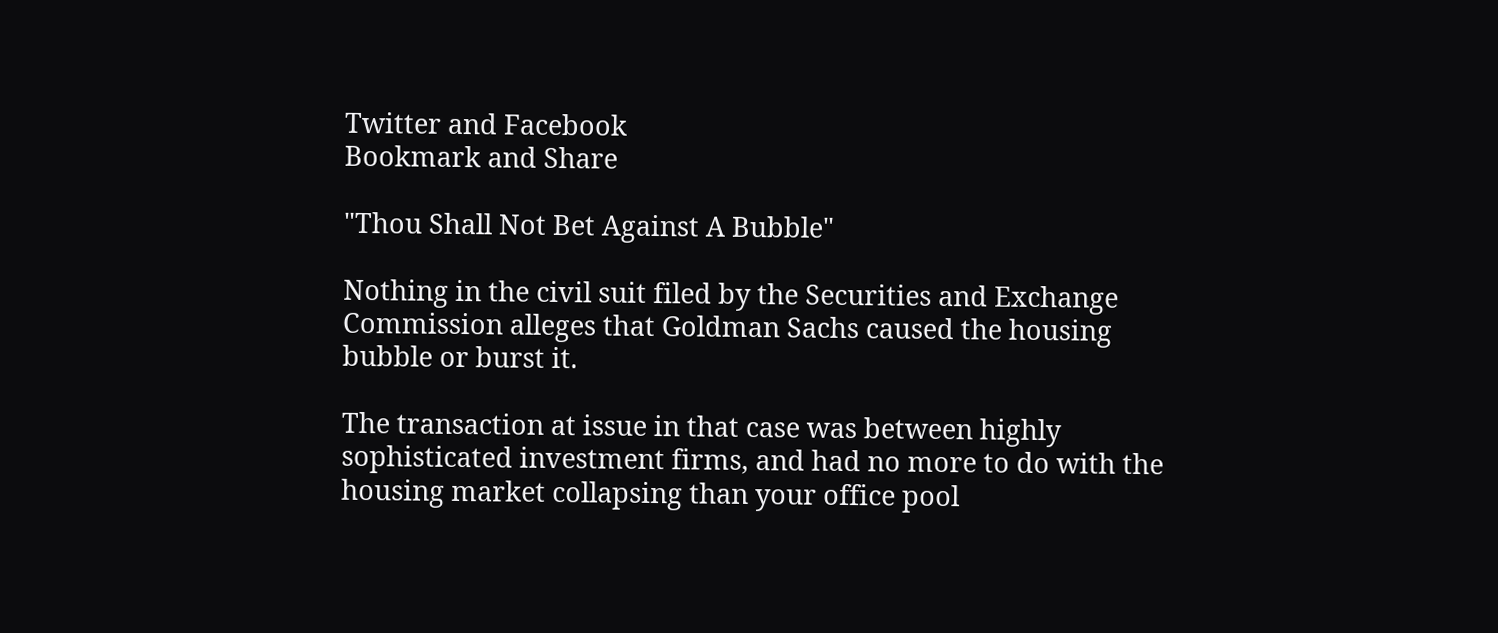Twitter and Facebook
Bookmark and Share

"Thou Shall Not Bet Against A Bubble"

Nothing in the civil suit filed by the Securities and Exchange Commission alleges that Goldman Sachs caused the housing bubble or burst it.

The transaction at issue in that case was between highly sophisticated investment firms, and had no more to do with the housing market collapsing than your office pool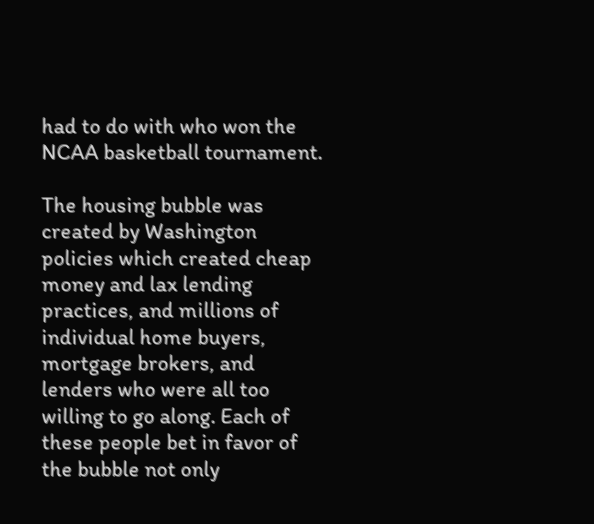had to do with who won the NCAA basketball tournament.

The housing bubble was created by Washington policies which created cheap money and lax lending practices, and millions of individual home buyers, mortgage brokers, and lenders who were all too willing to go along. Each of these people bet in favor of the bubble not only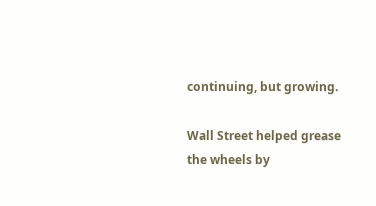continuing, but growing.

Wall Street helped grease the wheels by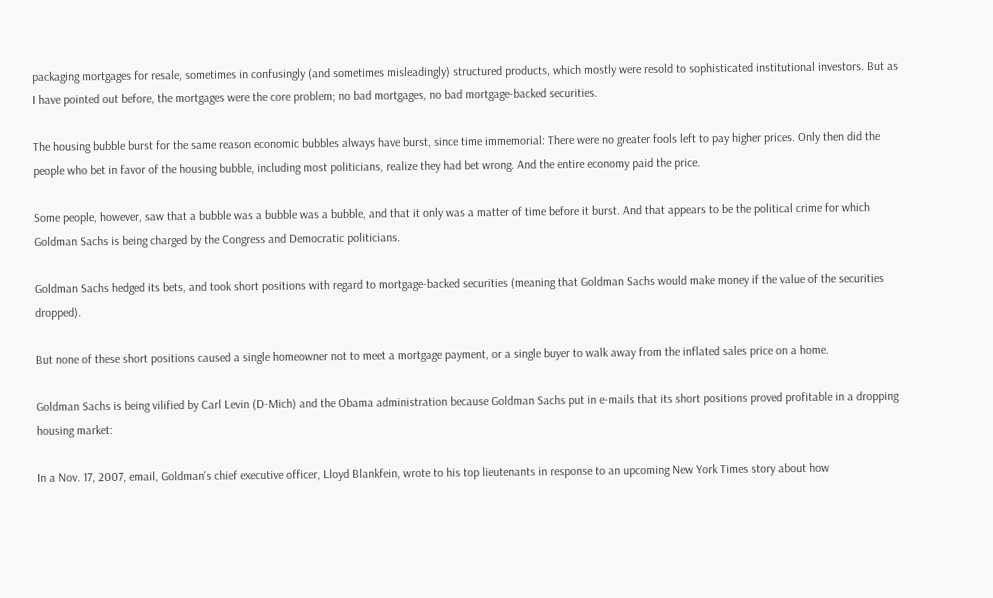packaging mortgages for resale, sometimes in confusingly (and sometimes misleadingly) structured products, which mostly were resold to sophisticated institutional investors. But as I have pointed out before, the mortgages were the core problem; no bad mortgages, no bad mortgage-backed securities.

The housing bubble burst for the same reason economic bubbles always have burst, since time immemorial: There were no greater fools left to pay higher prices. Only then did the people who bet in favor of the housing bubble, including most politicians, realize they had bet wrong. And the entire economy paid the price.

Some people, however, saw that a bubble was a bubble was a bubble, and that it only was a matter of time before it burst. And that appears to be the political crime for which Goldman Sachs is being charged by the Congress and Democratic politicians.

Goldman Sachs hedged its bets, and took short positions with regard to mortgage-backed securities (meaning that Goldman Sachs would make money if the value of the securities dropped).

But none of these short positions caused a single homeowner not to meet a mortgage payment, or a single buyer to walk away from the inflated sales price on a home.

Goldman Sachs is being vilified by Carl Levin (D-Mich) and the Obama administration because Goldman Sachs put in e-mails that its short positions proved profitable in a dropping housing market:

In a Nov. 17, 2007, email, Goldman's chief executive officer, Lloyd Blankfein, wrote to his top lieutenants in response to an upcoming New York Times story about how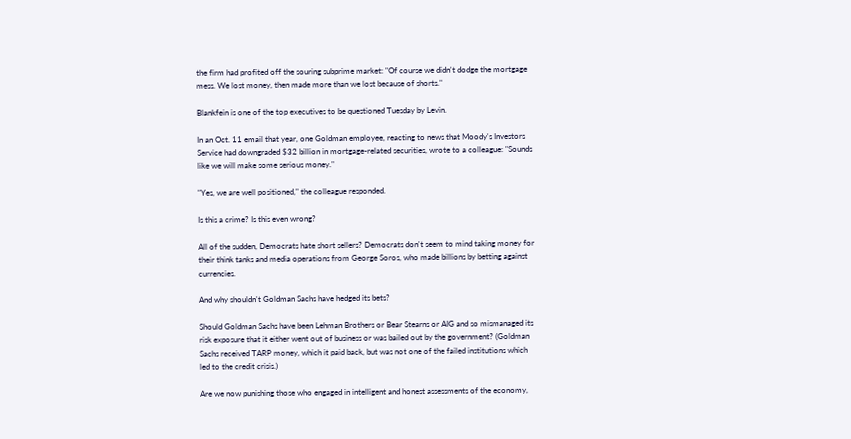the firm had profited off the souring subprime market: "Of course we didn't dodge the mortgage mess. We lost money, then made more than we lost because of shorts."

Blankfein is one of the top executives to be questioned Tuesday by Levin.

In an Oct. 11 email that year, one Goldman employee, reacting to news that Moody's Investors Service had downgraded $32 billion in mortgage-related securities, wrote to a colleague: "Sounds like we will make some serious money."

"Yes, we are well positioned," the colleague responded.

Is this a crime? Is this even wrong?

All of the sudden, Democrats hate short sellers? Democrats don't seem to mind taking money for their think tanks and media operations from George Soros, who made billions by betting against currencies.

And why shouldn't Goldman Sachs have hedged its bets?

Should Goldman Sachs have been Lehman Brothers or Bear Stearns or AIG and so mismanaged its risk exposure that it either went out of business or was bailed out by the government? (Goldman Sachs received TARP money, which it paid back, but was not one of the failed institutions which led to the credit crisis.)

Are we now punishing those who engaged in intelligent and honest assessments of the economy,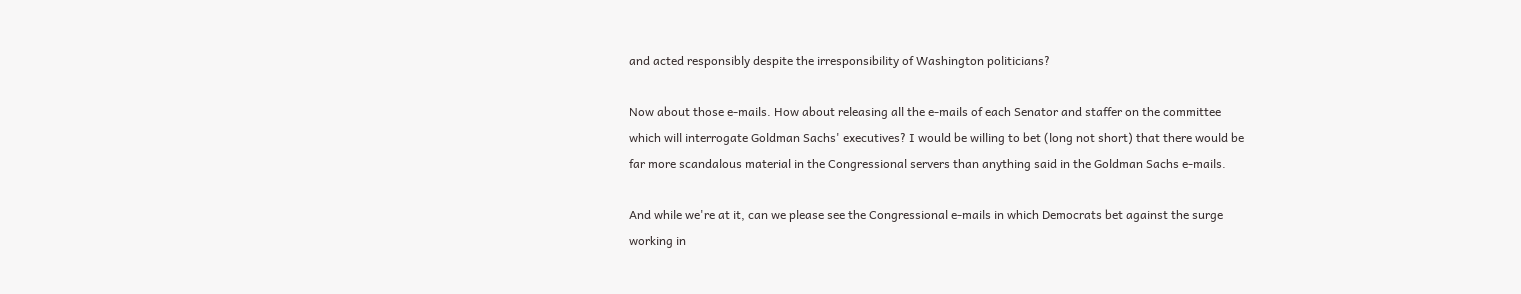and acted responsibly despite the irresponsibility of Washington politicians?

Now about those e-mails. How about releasing all the e-mails of each Senator and staffer on the committee which will interrogate Goldman Sachs' executives? I would be willing to bet (long not short) that there would be far more scandalous material in the Congressional servers than anything said in the Goldman Sachs e-mails.

And while we're at it, can we please see the Congressional e-mails in which Democrats bet against the surge working in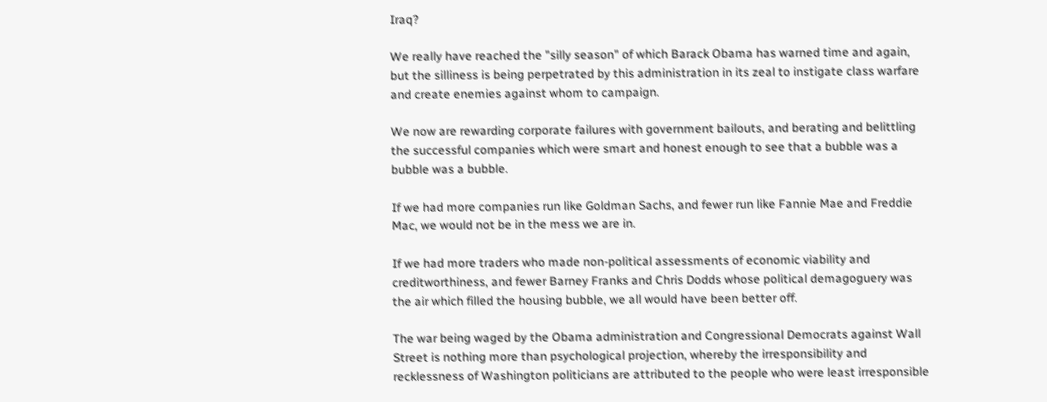Iraq?

We really have reached the "silly season" of which Barack Obama has warned time and again, but the silliness is being perpetrated by this administration in its zeal to instigate class warfare and create enemies against whom to campaign.

We now are rewarding corporate failures with government bailouts, and berating and belittling the successful companies which were smart and honest enough to see that a bubble was a bubble was a bubble.

If we had more companies run like Goldman Sachs, and fewer run like Fannie Mae and Freddie Mac, we would not be in the mess we are in.

If we had more traders who made non-political assessments of economic viability and creditworthiness, and fewer Barney Franks and Chris Dodds whose political demagoguery was the air which filled the housing bubble, we all would have been better off.

The war being waged by the Obama administration and Congressional Democrats against Wall Street is nothing more than psychological projection, whereby the irresponsibility and recklessness of Washington politicians are attributed to the people who were least irresponsible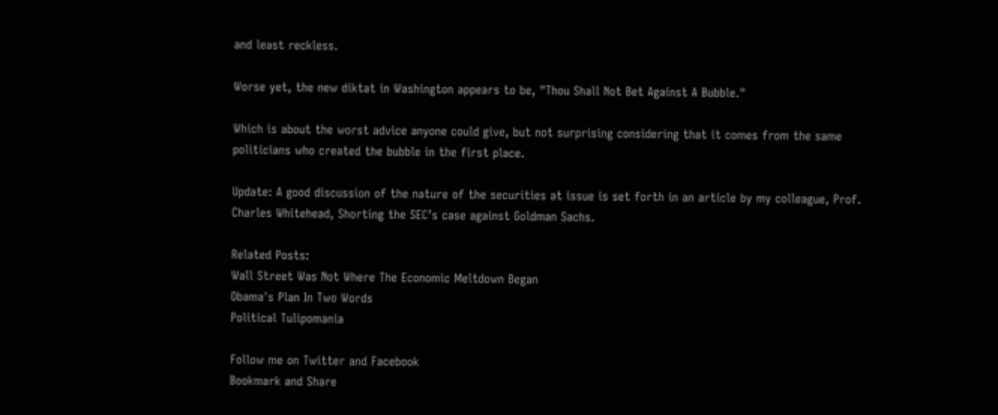and least reckless.

Worse yet, the new diktat in Washington appears to be, "Thou Shall Not Bet Against A Bubble."

Which is about the worst advice anyone could give, but not surprising considering that it comes from the same politicians who created the bubble in the first place.

Update: A good discussion of the nature of the securities at issue is set forth in an article by my colleague, Prof. Charles Whitehead, Shorting the SEC’s case against Goldman Sachs.

Related Posts:
Wall Street Was Not Where The Economic Meltdown Began
Obama's Plan In Two Words
Political Tulipomania

Follow me on Twitter and Facebook
Bookmark and Share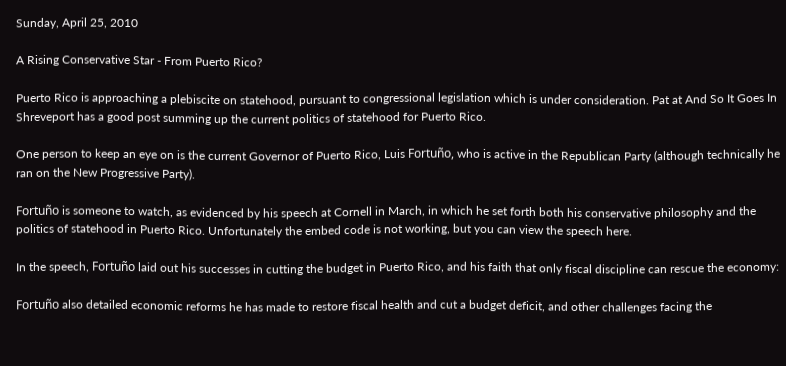Sunday, April 25, 2010

A Rising Conservative Star - From Puerto Rico?

Puerto Rico is approaching a plebiscite on statehood, pursuant to congressional legislation which is under consideration. Pat at And So It Goes In Shreveport has a good post summing up the current politics of statehood for Puerto Rico.

One person to keep an eye on is the current Governor of Puerto Rico, Luis Fortuño, who is active in the Republican Party (although technically he ran on the New Progressive Party).

Fortuño is someone to watch, as evidenced by his speech at Cornell in March, in which he set forth both his conservative philosophy and the politics of statehood in Puerto Rico. Unfortunately the embed code is not working, but you can view the speech here.

In the speech, Fortuño laid out his successes in cutting the budget in Puerto Rico, and his faith that only fiscal discipline can rescue the economy:

Fortuño also detailed economic reforms he has made to restore fiscal health and cut a budget deficit, and other challenges facing the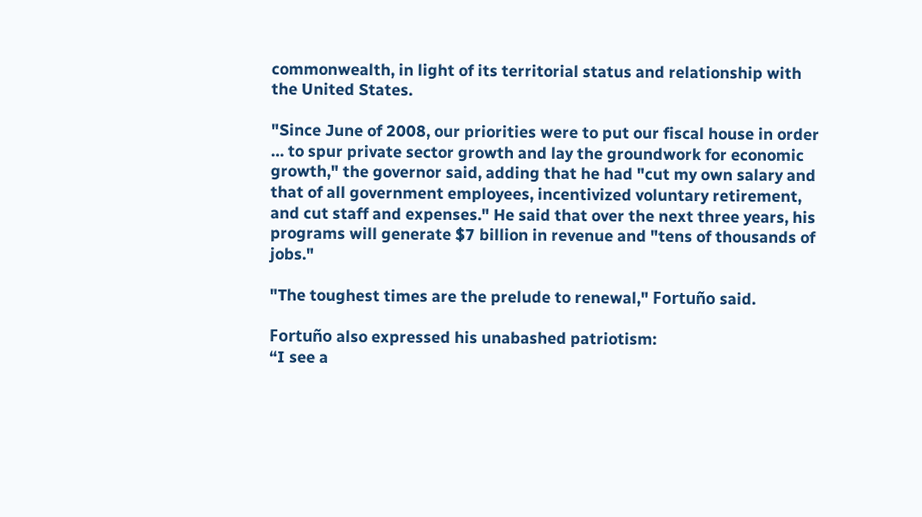commonwealth, in light of its territorial status and relationship with the United States.

"Since June of 2008, our priorities were to put our fiscal house in order … to spur private sector growth and lay the groundwork for economic growth," the governor said, adding that he had "cut my own salary and that of all government employees, incentivized voluntary retirement, and cut staff and expenses." He said that over the next three years, his programs will generate $7 billion in revenue and "tens of thousands of jobs."

"The toughest times are the prelude to renewal," Fortuño said.

Fortuño also expressed his unabashed patriotism:
“I see a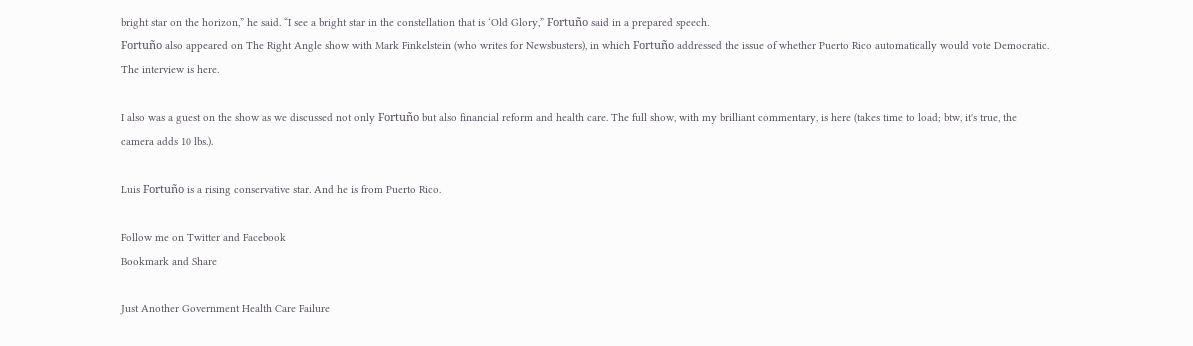bright star on the horizon,” he said. “I see a bright star in the constellation that is ‘Old Glory,” Fortuño said in a prepared speech.
Fortuño also appeared on The Right Angle show with Mark Finkelstein (who writes for Newsbusters), in which Fortuño addressed the issue of whether Puerto Rico automatically would vote Democratic. The interview is here.

I also was a guest on the show as we discussed not only Fortuño but also financial reform and health care. The full show, with my brilliant commentary, is here (takes time to load; btw, it's true, the camera adds 10 lbs.).

Luis Fortuño is a rising conservative star. And he is from Puerto Rico.

Follow me on Twitter and Facebook
Bookmark and Share

Just Another Government Health Care Failure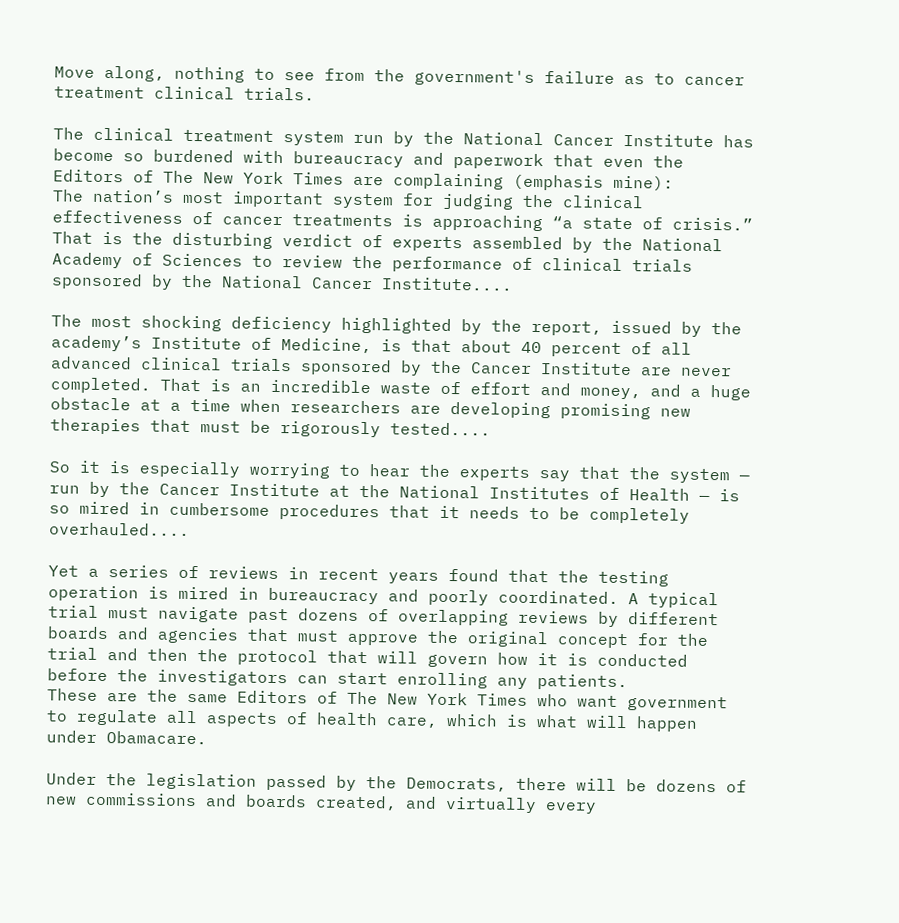Move along, nothing to see from the government's failure as to cancer treatment clinical trials.

The clinical treatment system run by the National Cancer Institute has become so burdened with bureaucracy and paperwork that even the Editors of The New York Times are complaining (emphasis mine):
The nation’s most important system for judging the clinical effectiveness of cancer treatments is approaching “a state of crisis.” That is the disturbing verdict of experts assembled by the National Academy of Sciences to review the performance of clinical trials sponsored by the National Cancer Institute....

The most shocking deficiency highlighted by the report, issued by the academy’s Institute of Medicine, is that about 40 percent of all advanced clinical trials sponsored by the Cancer Institute are never completed. That is an incredible waste of effort and money, and a huge obstacle at a time when researchers are developing promising new therapies that must be rigorously tested....

So it is especially worrying to hear the experts say that the system — run by the Cancer Institute at the National Institutes of Health — is so mired in cumbersome procedures that it needs to be completely overhauled....

Yet a series of reviews in recent years found that the testing operation is mired in bureaucracy and poorly coordinated. A typical trial must navigate past dozens of overlapping reviews by different boards and agencies that must approve the original concept for the trial and then the protocol that will govern how it is conducted before the investigators can start enrolling any patients.
These are the same Editors of The New York Times who want government to regulate all aspects of health care, which is what will happen under Obamacare.

Under the legislation passed by the Democrats, there will be dozens of new commissions and boards created, and virtually every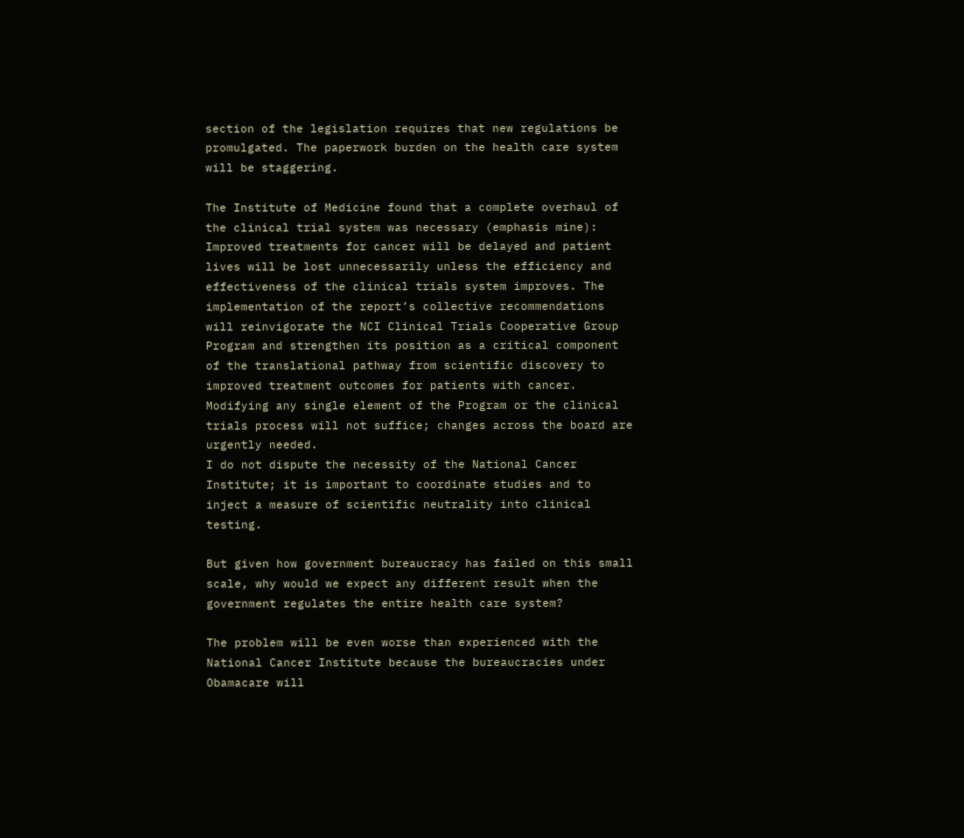section of the legislation requires that new regulations be promulgated. The paperwork burden on the health care system will be staggering.

The Institute of Medicine found that a complete overhaul of the clinical trial system was necessary (emphasis mine):
Improved treatments for cancer will be delayed and patient lives will be lost unnecessarily unless the efficiency and effectiveness of the clinical trials system improves. The implementation of the report’s collective recommendations will reinvigorate the NCI Clinical Trials Cooperative Group Program and strengthen its position as a critical component of the translational pathway from scientific discovery to improved treatment outcomes for patients with cancer. Modifying any single element of the Program or the clinical trials process will not suffice; changes across the board are urgently needed.
I do not dispute the necessity of the National Cancer Institute; it is important to coordinate studies and to inject a measure of scientific neutrality into clinical testing.

But given how government bureaucracy has failed on this small scale, why would we expect any different result when the government regulates the entire health care system?

The problem will be even worse than experienced with the National Cancer Institute because the bureaucracies under Obamacare will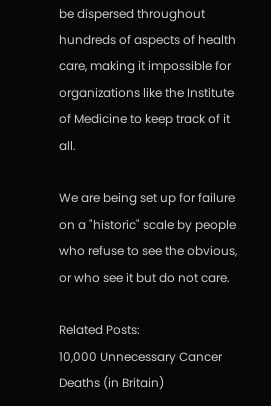be dispersed throughout hundreds of aspects of health care, making it impossible for organizations like the Institute of Medicine to keep track of it all.

We are being set up for failure on a "historic" scale by people who refuse to see the obvious, or who see it but do not care.

Related Posts:
10,000 Unnecessary Cancer Deaths (in Britain)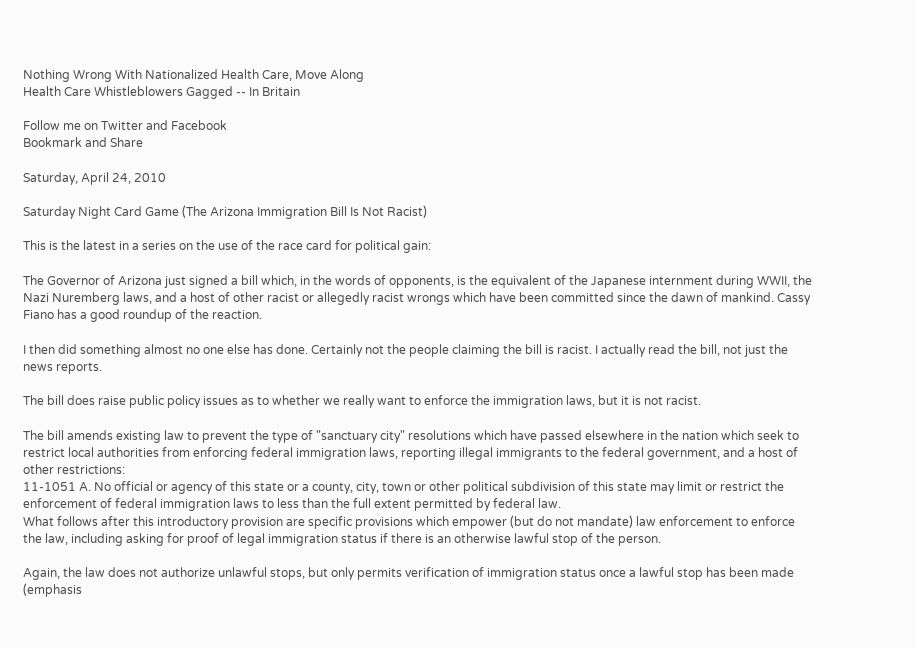Nothing Wrong With Nationalized Health Care, Move Along
Health Care Whistleblowers Gagged -- In Britain

Follow me on Twitter and Facebook
Bookmark and Share

Saturday, April 24, 2010

Saturday Night Card Game (The Arizona Immigration Bill Is Not Racist)

This is the latest in a series on the use of the race card for political gain:

The Governor of Arizona just signed a bill which, in the words of opponents, is the equivalent of the Japanese internment during WWII, the Nazi Nuremberg laws, and a host of other racist or allegedly racist wrongs which have been committed since the dawn of mankind. Cassy Fiano has a good roundup of the reaction.

I then did something almost no one else has done. Certainly not the people claiming the bill is racist. I actually read the bill, not just the news reports.

The bill does raise public policy issues as to whether we really want to enforce the immigration laws, but it is not racist.

The bill amends existing law to prevent the type of "sanctuary city" resolutions which have passed elsewhere in the nation which seek to restrict local authorities from enforcing federal immigration laws, reporting illegal immigrants to the federal government, and a host of other restrictions:
11-1051 A. No official or agency of this state or a county, city, town or other political subdivision of this state may limit or restrict the enforcement of federal immigration laws to less than the full extent permitted by federal law.
What follows after this introductory provision are specific provisions which empower (but do not mandate) law enforcement to enforce the law, including asking for proof of legal immigration status if there is an otherwise lawful stop of the person.

Again, the law does not authorize unlawful stops, but only permits verification of immigration status once a lawful stop has been made (emphasis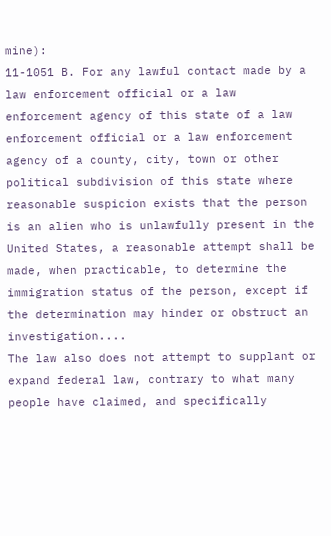mine):
11-1051 B. For any lawful contact made by a law enforcement official or a law enforcement agency of this state of a law enforcement official or a law enforcement agency of a county, city, town or other political subdivision of this state where reasonable suspicion exists that the person is an alien who is unlawfully present in the United States, a reasonable attempt shall be made, when practicable, to determine the immigration status of the person, except if the determination may hinder or obstruct an investigation....
The law also does not attempt to supplant or expand federal law, contrary to what many people have claimed, and specifically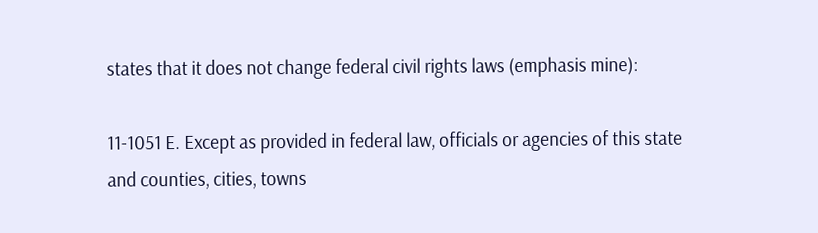states that it does not change federal civil rights laws (emphasis mine):

11-1051 E. Except as provided in federal law, officials or agencies of this state and counties, cities, towns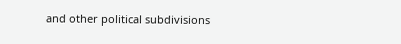and other political subdivisions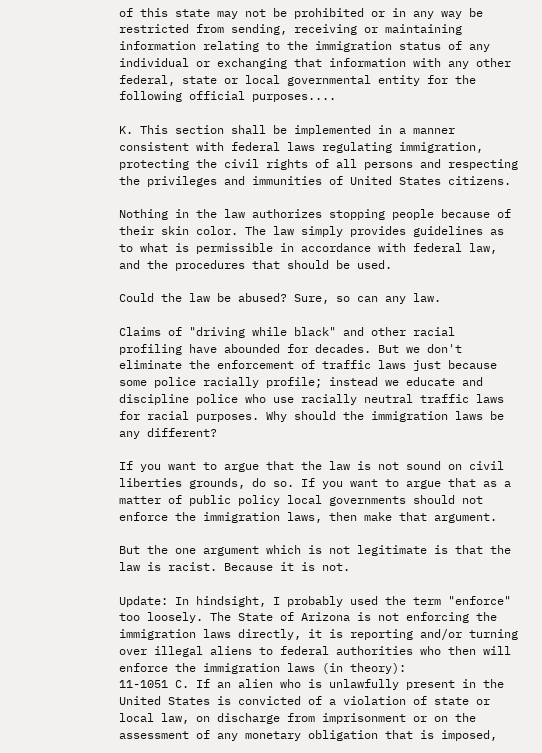of this state may not be prohibited or in any way be restricted from sending, receiving or maintaining information relating to the immigration status of any individual or exchanging that information with any other federal, state or local governmental entity for the following official purposes....

K. This section shall be implemented in a manner consistent with federal laws regulating immigration, protecting the civil rights of all persons and respecting the privileges and immunities of United States citizens.

Nothing in the law authorizes stopping people because of their skin color. The law simply provides guidelines as to what is permissible in accordance with federal law, and the procedures that should be used.

Could the law be abused? Sure, so can any law.

Claims of "driving while black" and other racial profiling have abounded for decades. But we don't eliminate the enforcement of traffic laws just because some police racially profile; instead we educate and discipline police who use racially neutral traffic laws for racial purposes. Why should the immigration laws be any different?

If you want to argue that the law is not sound on civil liberties grounds, do so. If you want to argue that as a matter of public policy local governments should not enforce the immigration laws, then make that argument.

But the one argument which is not legitimate is that the law is racist. Because it is not.

Update: In hindsight, I probably used the term "enforce" too loosely. The State of Arizona is not enforcing the immigration laws directly, it is reporting and/or turning over illegal aliens to federal authorities who then will enforce the immigration laws (in theory):
11-1051 C. If an alien who is unlawfully present in the United States is convicted of a violation of state or local law, on discharge from imprisonment or on the assessment of any monetary obligation that is imposed,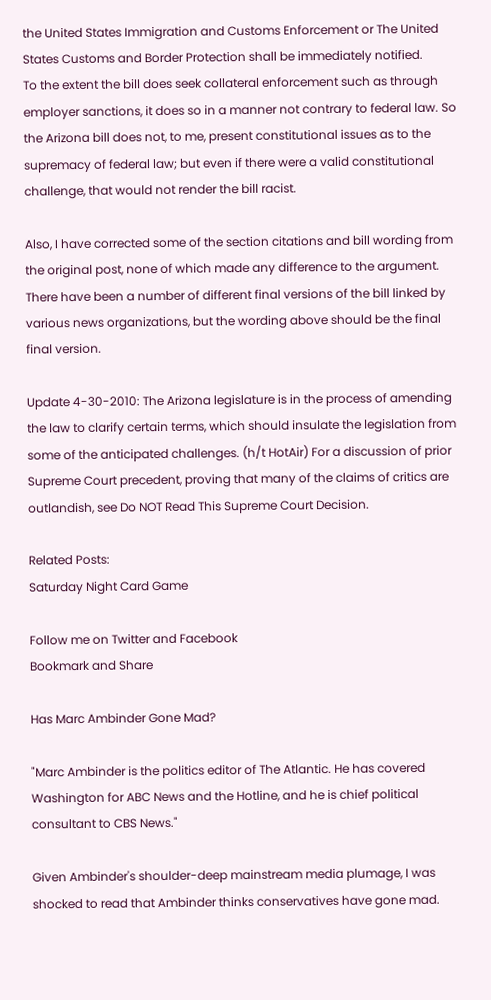the United States Immigration and Customs Enforcement or The United States Customs and Border Protection shall be immediately notified.
To the extent the bill does seek collateral enforcement such as through employer sanctions, it does so in a manner not contrary to federal law. So the Arizona bill does not, to me, present constitutional issues as to the supremacy of federal law; but even if there were a valid constitutional challenge, that would not render the bill racist.

Also, I have corrected some of the section citations and bill wording from the original post, none of which made any difference to the argument. There have been a number of different final versions of the bill linked by various news organizations, but the wording above should be the final final version.

Update 4-30-2010: The Arizona legislature is in the process of amending the law to clarify certain terms, which should insulate the legislation from some of the anticipated challenges. (h/t HotAir) For a discussion of prior Supreme Court precedent, proving that many of the claims of critics are outlandish, see Do NOT Read This Supreme Court Decision.

Related Posts:
Saturday Night Card Game

Follow me on Twitter and Facebook
Bookmark and Share

Has Marc Ambinder Gone Mad?

"Marc Ambinder is the politics editor of The Atlantic. He has covered Washington for ABC News and the Hotline, and he is chief political consultant to CBS News."

Given Ambinder's shoulder-deep mainstream media plumage, I was shocked to read that Ambinder thinks conservatives have gone mad.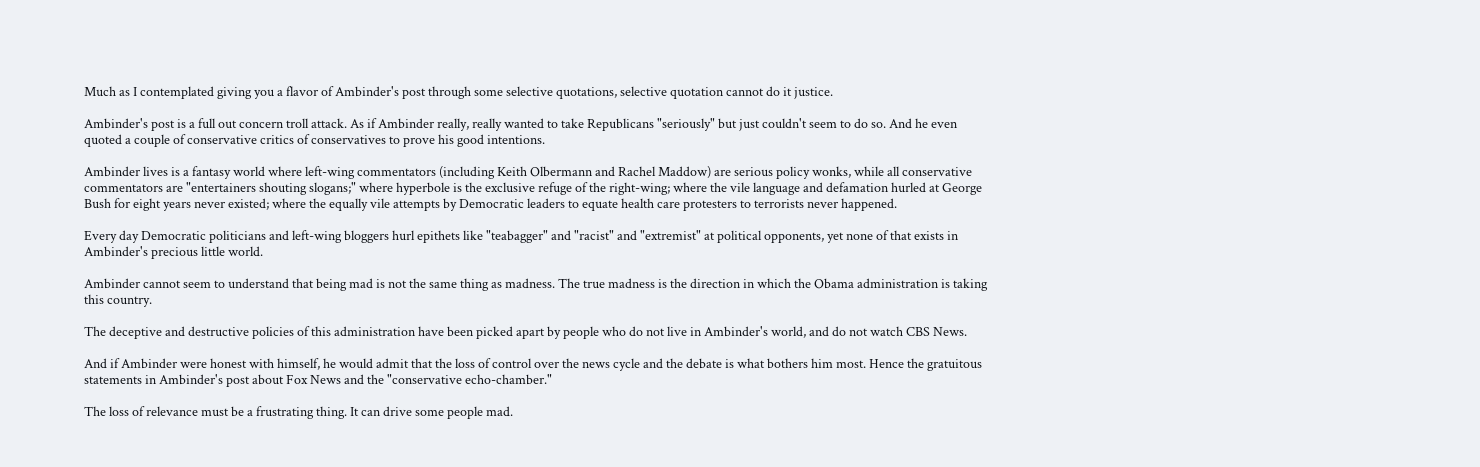Much as I contemplated giving you a flavor of Ambinder's post through some selective quotations, selective quotation cannot do it justice.

Ambinder's post is a full out concern troll attack. As if Ambinder really, really wanted to take Republicans "seriously" but just couldn't seem to do so. And he even quoted a couple of conservative critics of conservatives to prove his good intentions.

Ambinder lives is a fantasy world where left-wing commentators (including Keith Olbermann and Rachel Maddow) are serious policy wonks, while all conservative commentators are "entertainers shouting slogans;" where hyperbole is the exclusive refuge of the right-wing; where the vile language and defamation hurled at George Bush for eight years never existed; where the equally vile attempts by Democratic leaders to equate health care protesters to terrorists never happened.

Every day Democratic politicians and left-wing bloggers hurl epithets like "teabagger" and "racist" and "extremist" at political opponents, yet none of that exists in Ambinder's precious little world.

Ambinder cannot seem to understand that being mad is not the same thing as madness. The true madness is the direction in which the Obama administration is taking this country.

The deceptive and destructive policies of this administration have been picked apart by people who do not live in Ambinder's world, and do not watch CBS News.

And if Ambinder were honest with himself, he would admit that the loss of control over the news cycle and the debate is what bothers him most. Hence the gratuitous statements in Ambinder's post about Fox News and the "conservative echo-chamber."

The loss of relevance must be a frustrating thing. It can drive some people mad.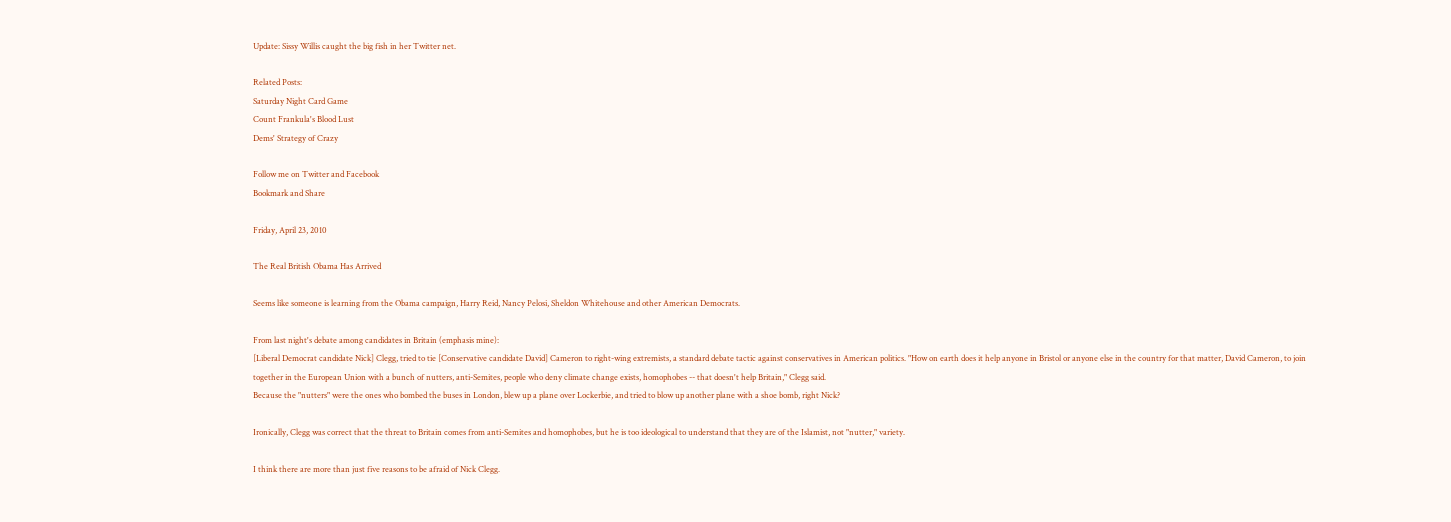Update: Sissy Willis caught the big fish in her Twitter net.

Related Posts:
Saturday Night Card Game
Count Frankula's Blood Lust
Dems' Strategy of Crazy

Follow me on Twitter and Facebook
Bookmark and Share

Friday, April 23, 2010

The Real British Obama Has Arrived

Seems like someone is learning from the Obama campaign, Harry Reid, Nancy Pelosi, Sheldon Whitehouse and other American Democrats.

From last night's debate among candidates in Britain (emphasis mine):
[Liberal Democrat candidate Nick] Clegg, tried to tie [Conservative candidate David] Cameron to right-wing extremists, a standard debate tactic against conservatives in American politics. "How on earth does it help anyone in Bristol or anyone else in the country for that matter, David Cameron, to join together in the European Union with a bunch of nutters, anti-Semites, people who deny climate change exists, homophobes -- that doesn't help Britain," Clegg said.
Because the "nutters" were the ones who bombed the buses in London, blew up a plane over Lockerbie, and tried to blow up another plane with a shoe bomb, right Nick?

Ironically, Clegg was correct that the threat to Britain comes from anti-Semites and homophobes, but he is too ideological to understand that they are of the Islamist, not "nutter," variety.

I think there are more than just five reasons to be afraid of Nick Clegg.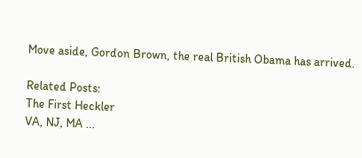Move aside, Gordon Brown, the real British Obama has arrived.

Related Posts:
The First Heckler
VA, NJ, MA ...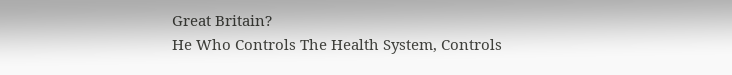Great Britain?
He Who Controls The Health System, Controls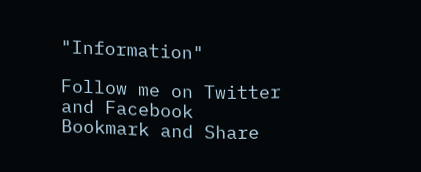"Information"

Follow me on Twitter and Facebook
Bookmark and Share